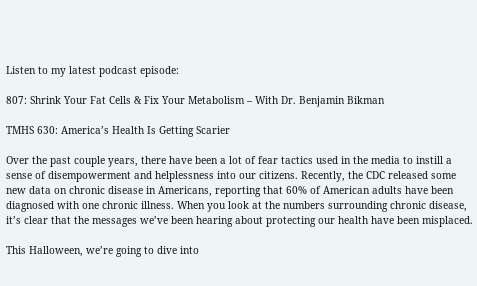Listen to my latest podcast episode:

807: Shrink Your Fat Cells & Fix Your Metabolism – With Dr. Benjamin Bikman

TMHS 630: America’s Health Is Getting Scarier

Over the past couple years, there have been a lot of fear tactics used in the media to instill a sense of disempowerment and helplessness into our citizens. Recently, the CDC released some new data on chronic disease in Americans, reporting that 60% of American adults have been diagnosed with one chronic illness. When you look at the numbers surrounding chronic disease, it’s clear that the messages we’ve been hearing about protecting our health have been misplaced.

This Halloween, we’re going to dive into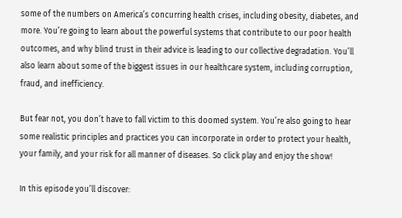some of the numbers on America’s concurring health crises, including obesity, diabetes, and more. You’re going to learn about the powerful systems that contribute to our poor health outcomes, and why blind trust in their advice is leading to our collective degradation. You’ll also learn about some of the biggest issues in our healthcare system, including corruption, fraud, and inefficiency.

But fear not, you don’t have to fall victim to this doomed system. You’re also going to hear some realistic principles and practices you can incorporate in order to protect your health, your family, and your risk for all manner of diseases. So click play and enjoy the show!

In this episode you’ll discover: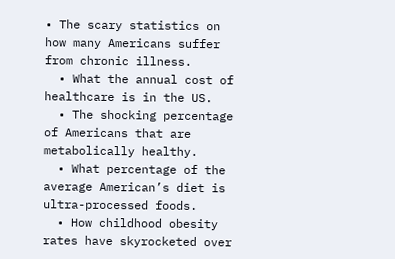• The scary statistics on how many Americans suffer from chronic illness.
  • What the annual cost of healthcare is in the US.
  • The shocking percentage of Americans that are metabolically healthy.
  • What percentage of the average American’s diet is ultra-processed foods.
  • How childhood obesity rates have skyrocketed over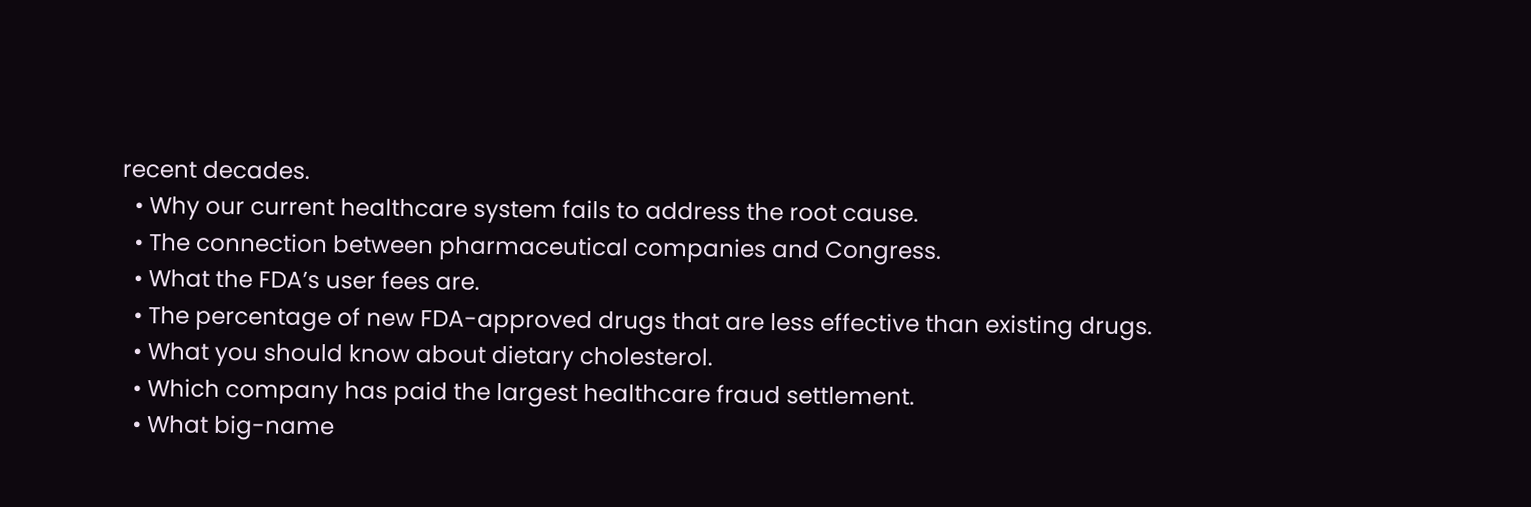recent decades.
  • Why our current healthcare system fails to address the root cause.
  • The connection between pharmaceutical companies and Congress.
  • What the FDA’s user fees are.
  • The percentage of new FDA-approved drugs that are less effective than existing drugs.
  • What you should know about dietary cholesterol.
  • Which company has paid the largest healthcare fraud settlement.
  • What big-name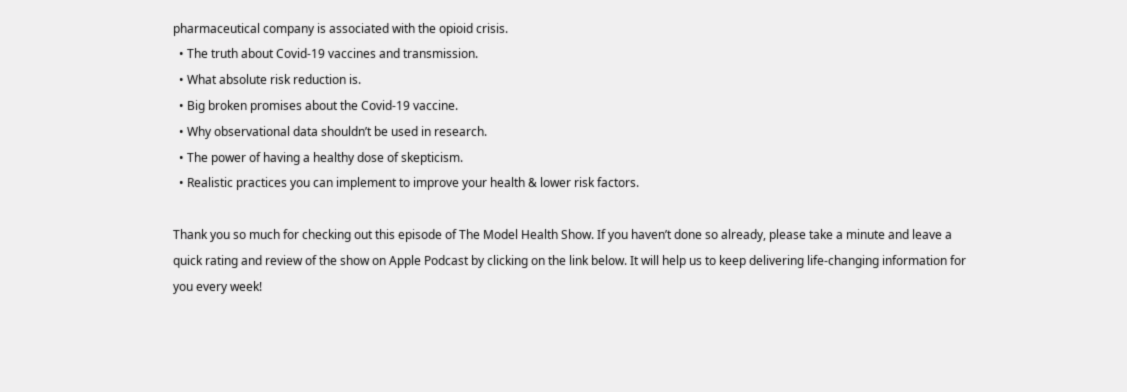pharmaceutical company is associated with the opioid crisis.
  • The truth about Covid-19 vaccines and transmission.
  • What absolute risk reduction is.
  • Big broken promises about the Covid-19 vaccine.
  • Why observational data shouldn’t be used in research.
  • The power of having a healthy dose of skepticism.
  • Realistic practices you can implement to improve your health & lower risk factors.

Thank you so much for checking out this episode of The Model Health Show. If you haven’t done so already, please take a minute and leave a quick rating and review of the show on Apple Podcast by clicking on the link below. It will help us to keep delivering life-changing information for you every week!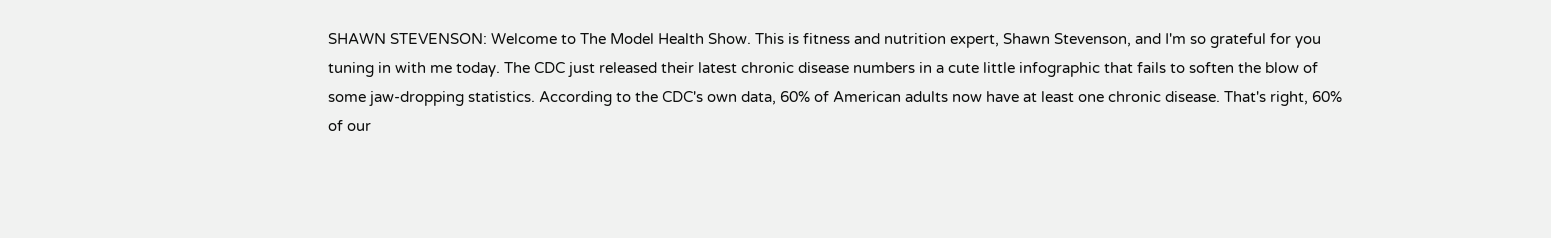SHAWN STEVENSON: Welcome to The Model Health Show. This is fitness and nutrition expert, Shawn Stevenson, and I'm so grateful for you tuning in with me today. The CDC just released their latest chronic disease numbers in a cute little infographic that fails to soften the blow of some jaw-dropping statistics. According to the CDC's own data, 60% of American adults now have at least one chronic disease. That's right, 60% of our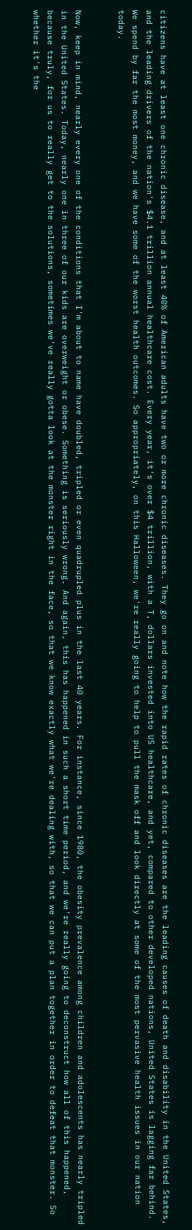citizens have at least one chronic disease, and at least 40% of American adults have two or more chronic diseases. They go on and note how the rapid rates of chronic diseases are the leading causes of death and disability in the United States, and the leading drivers of the nation's $4.1 trillion annual healthcare cost. Every year, it's over $4 trillion, with a T, dollars invested into US healthcare, and yet, compared to other developed nations, United States is lagging far behind. We spend by far the most money, and we have some of the worst health outcomes. So appropriately, on this Halloween, we're really going to help to pull the mask off and look directly at some of the most pervasive health issues in our nation today.


Now, keep in mind, nearly every one of the conditions that I'm about to name have doubled, tripled or even quadrupled plus in the last 40 years. For instance, since 1980, the obesity prevalence among children and adolescents has nearly tripled in the United States. Today, nearly one in three of our kids are overweight or obese. Something is seriously wrong. And again, this has happened in such a short time period, and we're really going to deconstruct how all of this happened, because truly, for us to really get to the solutions, sometimes we've really gotta look at the monster right in the face, so that we know exactly what we're dealing with, so that we can put a plan together in order to defeat that monster. So whether it's the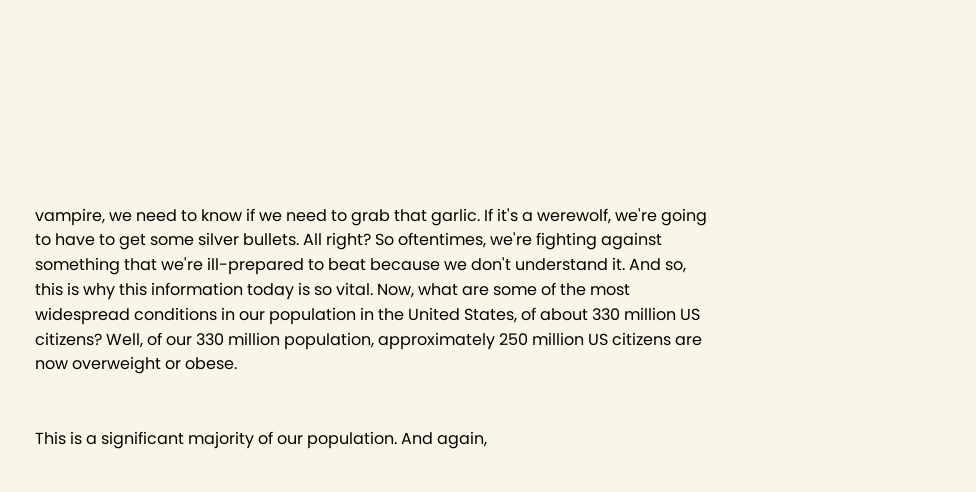vampire, we need to know if we need to grab that garlic. If it's a werewolf, we're going to have to get some silver bullets. All right? So oftentimes, we're fighting against something that we're ill-prepared to beat because we don't understand it. And so, this is why this information today is so vital. Now, what are some of the most widespread conditions in our population in the United States, of about 330 million US citizens? Well, of our 330 million population, approximately 250 million US citizens are now overweight or obese.


This is a significant majority of our population. And again,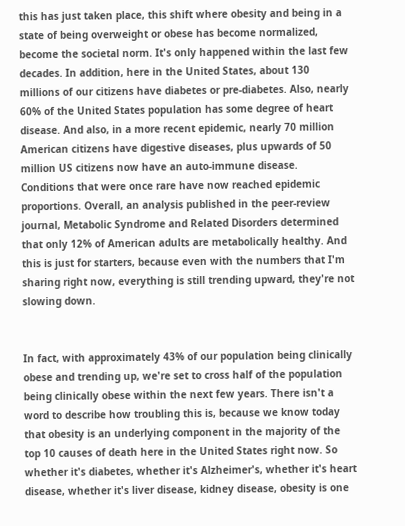this has just taken place, this shift where obesity and being in a state of being overweight or obese has become normalized, become the societal norm. It's only happened within the last few decades. In addition, here in the United States, about 130 millions of our citizens have diabetes or pre-diabetes. Also, nearly 60% of the United States population has some degree of heart disease. And also, in a more recent epidemic, nearly 70 million American citizens have digestive diseases, plus upwards of 50 million US citizens now have an auto-immune disease. Conditions that were once rare have now reached epidemic proportions. Overall, an analysis published in the peer-review journal, Metabolic Syndrome and Related Disorders determined that only 12% of American adults are metabolically healthy. And this is just for starters, because even with the numbers that I'm sharing right now, everything is still trending upward, they're not slowing down.


In fact, with approximately 43% of our population being clinically obese and trending up, we're set to cross half of the population being clinically obese within the next few years. There isn't a word to describe how troubling this is, because we know today that obesity is an underlying component in the majority of the top 10 causes of death here in the United States right now. So whether it's diabetes, whether it's Alzheimer's, whether it's heart disease, whether it's liver disease, kidney disease, obesity is one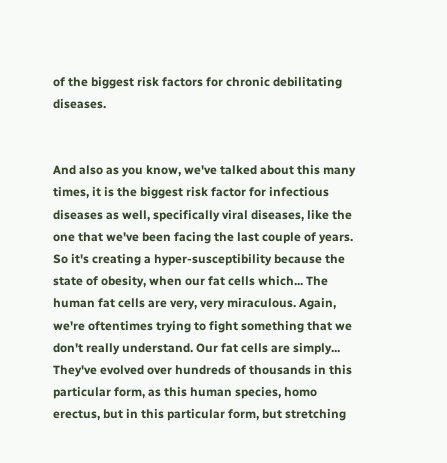of the biggest risk factors for chronic debilitating diseases.


And also as you know, we've talked about this many times, it is the biggest risk factor for infectious diseases as well, specifically viral diseases, like the one that we've been facing the last couple of years. So it's creating a hyper-susceptibility because the state of obesity, when our fat cells which... The human fat cells are very, very miraculous. Again, we're oftentimes trying to fight something that we don't really understand. Our fat cells are simply... They've evolved over hundreds of thousands in this particular form, as this human species, homo erectus, but in this particular form, but stretching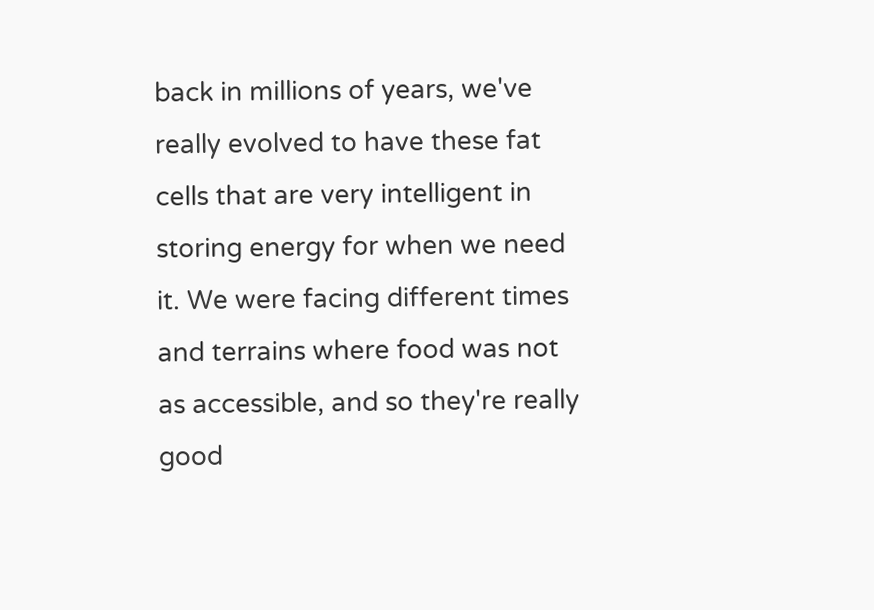back in millions of years, we've really evolved to have these fat cells that are very intelligent in storing energy for when we need it. We were facing different times and terrains where food was not as accessible, and so they're really good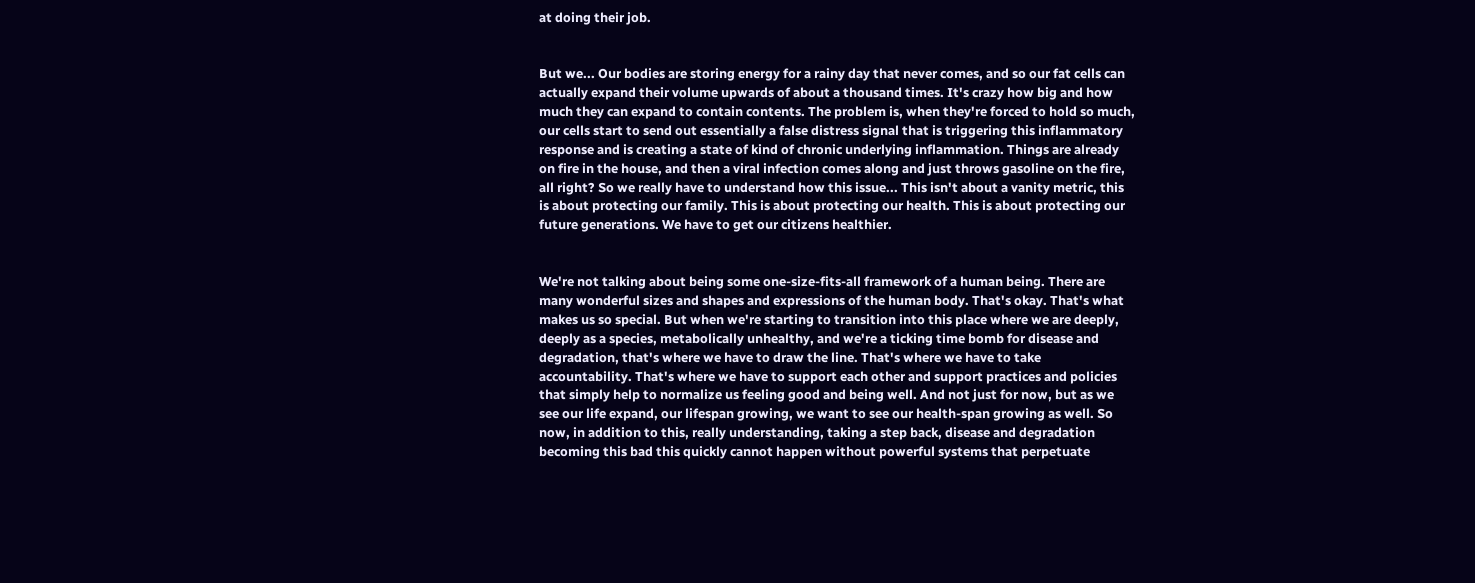at doing their job.


But we... Our bodies are storing energy for a rainy day that never comes, and so our fat cells can actually expand their volume upwards of about a thousand times. It's crazy how big and how much they can expand to contain contents. The problem is, when they're forced to hold so much, our cells start to send out essentially a false distress signal that is triggering this inflammatory response and is creating a state of kind of chronic underlying inflammation. Things are already on fire in the house, and then a viral infection comes along and just throws gasoline on the fire, all right? So we really have to understand how this issue... This isn't about a vanity metric, this is about protecting our family. This is about protecting our health. This is about protecting our future generations. We have to get our citizens healthier.


We're not talking about being some one-size-fits-all framework of a human being. There are many wonderful sizes and shapes and expressions of the human body. That's okay. That's what makes us so special. But when we're starting to transition into this place where we are deeply, deeply as a species, metabolically unhealthy, and we're a ticking time bomb for disease and degradation, that's where we have to draw the line. That's where we have to take accountability. That's where we have to support each other and support practices and policies that simply help to normalize us feeling good and being well. And not just for now, but as we see our life expand, our lifespan growing, we want to see our health-span growing as well. So now, in addition to this, really understanding, taking a step back, disease and degradation becoming this bad this quickly cannot happen without powerful systems that perpetuate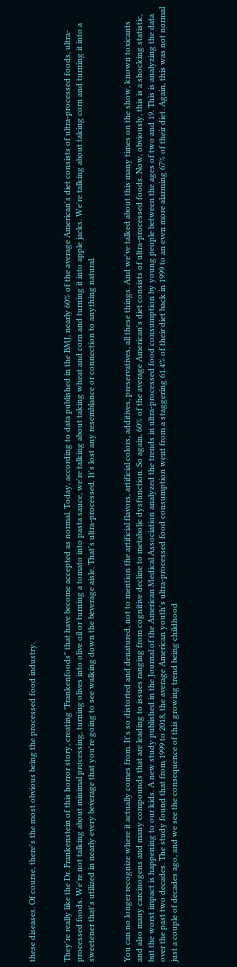these diseases. Of course, there's the most obvious being the processed food industry.


They're really like the Dr. Frankenstein of this horror story, creating "Frankenfoods" that have become accepted as normal. Today, according to data published in the BMJ, nearly 60% of the average American's diet consists of ultra-processed foods, ultra-processed foods. We're not talking about minimal processing, turning olives into olive oil or turning a tomato into pasta sauce, we're talking about taking wheat and corn and turning it into apple jacks. We're talking about taking corn and turning it into a sweetener that's utilized in nearly every beverage that you're going to see walking down the beverage aisle. That's ultra-processed. It's lost any resemblance or connection to anything natural.


You can no longer recognize where it actually comes from. It's so distorted and denatured, not to mention the artificial flavors, artificial colors, additives, preservatives, all these things. And we've talked about this many times on the show, known toxicants and also many carcinogens and many compounds that are leading to issues ranging from cognitive decline to metabolic dysfunction. So again, 60% of the average American's diet consists of ultra-processed foods. Now, obviously, this is a shocking statistic, but the worst impact is happening to our kids. A new study published in the Journal of the American Medical Association analyzed the trends in ultra-processed food consumption by young people between the ages of two and 19. This is analyzing the data over the past two decades. The study found that from 1999 to 2018, the average American youth's ultra-processed food consumption went from a staggering 61.4% of their diet back in 1999 to an even more alarming 67% of their diet. Again, this was not normal just a couple of decades ago, and we see the consequence of this growing trend being childhood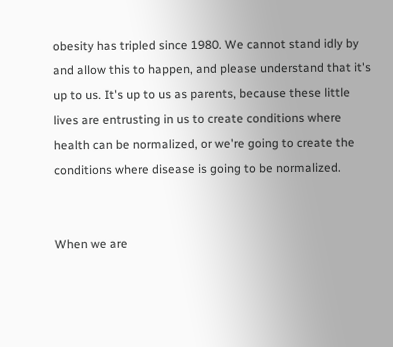obesity has tripled since 1980. We cannot stand idly by and allow this to happen, and please understand that it's up to us. It's up to us as parents, because these little lives are entrusting in us to create conditions where health can be normalized, or we're going to create the conditions where disease is going to be normalized.


When we are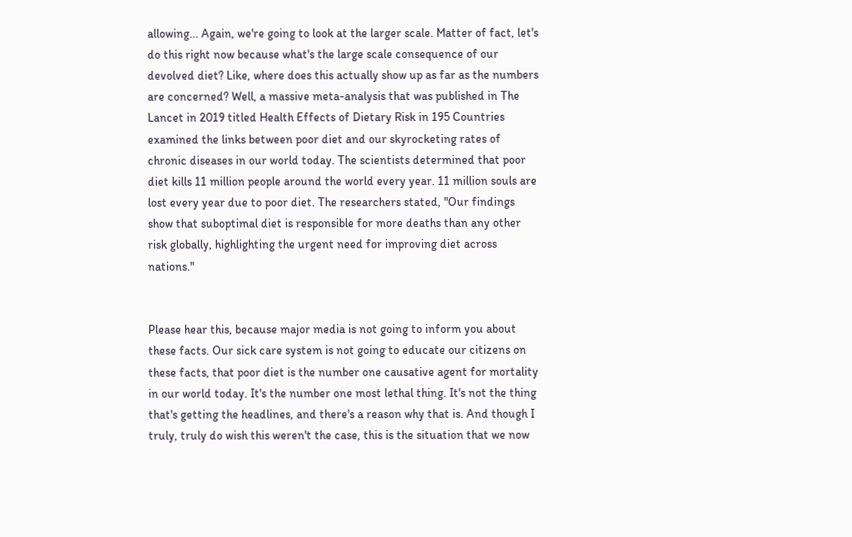allowing... Again, we're going to look at the larger scale. Matter of fact, let's do this right now because what's the large scale consequence of our devolved diet? Like, where does this actually show up as far as the numbers are concerned? Well, a massive meta-analysis that was published in The Lancet in 2019 titled Health Effects of Dietary Risk in 195 Countries examined the links between poor diet and our skyrocketing rates of chronic diseases in our world today. The scientists determined that poor diet kills 11 million people around the world every year. 11 million souls are lost every year due to poor diet. The researchers stated, "Our findings show that suboptimal diet is responsible for more deaths than any other risk globally, highlighting the urgent need for improving diet across nations."


Please hear this, because major media is not going to inform you about these facts. Our sick care system is not going to educate our citizens on these facts, that poor diet is the number one causative agent for mortality in our world today. It's the number one most lethal thing. It's not the thing that's getting the headlines, and there's a reason why that is. And though I truly, truly do wish this weren't the case, this is the situation that we now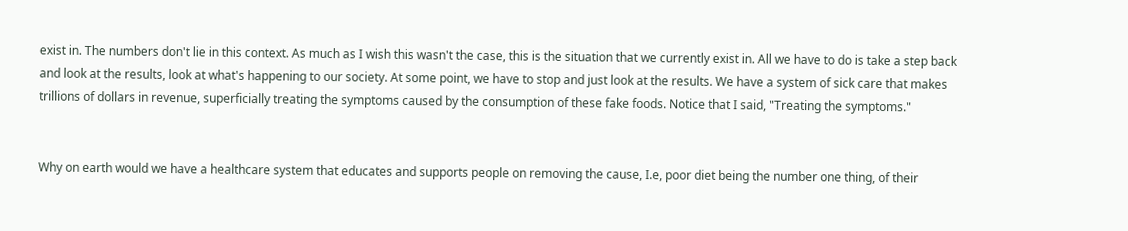exist in. The numbers don't lie in this context. As much as I wish this wasn't the case, this is the situation that we currently exist in. All we have to do is take a step back and look at the results, look at what's happening to our society. At some point, we have to stop and just look at the results. We have a system of sick care that makes trillions of dollars in revenue, superficially treating the symptoms caused by the consumption of these fake foods. Notice that I said, "Treating the symptoms."


Why on earth would we have a healthcare system that educates and supports people on removing the cause, I.e, poor diet being the number one thing, of their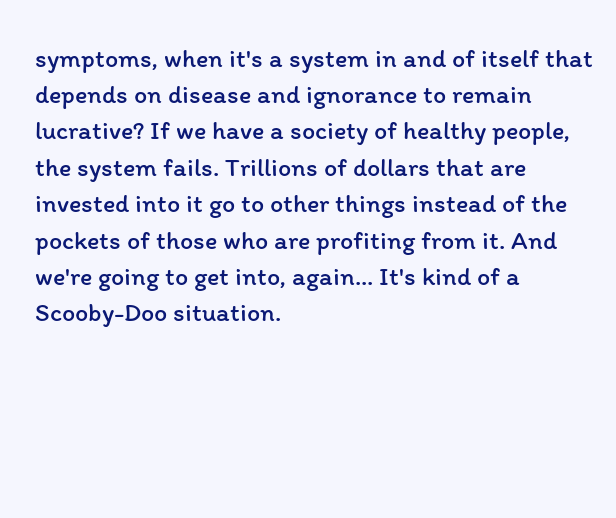symptoms, when it's a system in and of itself that depends on disease and ignorance to remain lucrative? If we have a society of healthy people, the system fails. Trillions of dollars that are invested into it go to other things instead of the pockets of those who are profiting from it. And we're going to get into, again... It's kind of a Scooby-Doo situation.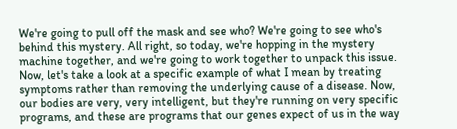We're going to pull off the mask and see who? We're going to see who's behind this mystery. All right, so today, we're hopping in the mystery machine together, and we're going to work together to unpack this issue. Now, let's take a look at a specific example of what I mean by treating symptoms rather than removing the underlying cause of a disease. Now, our bodies are very, very intelligent, but they're running on very specific programs, and these are programs that our genes expect of us in the way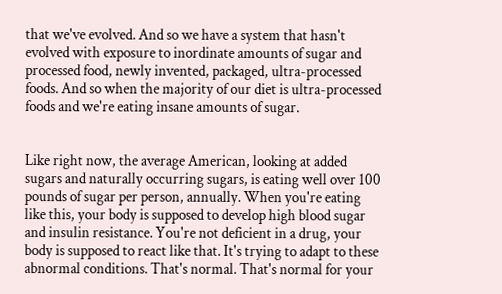that we've evolved. And so we have a system that hasn't evolved with exposure to inordinate amounts of sugar and processed food, newly invented, packaged, ultra-processed foods. And so when the majority of our diet is ultra-processed foods and we're eating insane amounts of sugar.


Like right now, the average American, looking at added sugars and naturally occurring sugars, is eating well over 100 pounds of sugar per person, annually. When you're eating like this, your body is supposed to develop high blood sugar and insulin resistance. You're not deficient in a drug, your body is supposed to react like that. It's trying to adapt to these abnormal conditions. That's normal. That's normal for your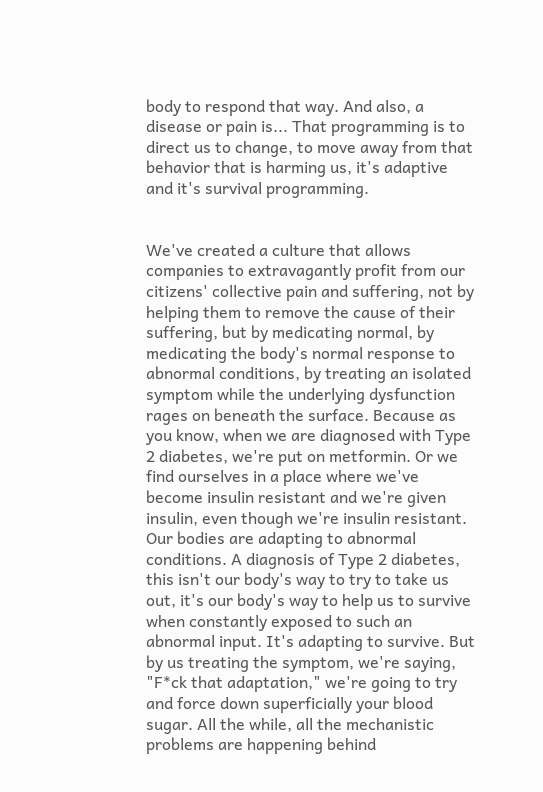body to respond that way. And also, a disease or pain is... That programming is to direct us to change, to move away from that behavior that is harming us, it's adaptive and it's survival programming.


We've created a culture that allows companies to extravagantly profit from our citizens' collective pain and suffering, not by helping them to remove the cause of their suffering, but by medicating normal, by medicating the body's normal response to abnormal conditions, by treating an isolated symptom while the underlying dysfunction rages on beneath the surface. Because as you know, when we are diagnosed with Type 2 diabetes, we're put on metformin. Or we find ourselves in a place where we've become insulin resistant and we're given insulin, even though we're insulin resistant. Our bodies are adapting to abnormal conditions. A diagnosis of Type 2 diabetes, this isn't our body's way to try to take us out, it's our body's way to help us to survive when constantly exposed to such an abnormal input. It's adapting to survive. But by us treating the symptom, we're saying, "F*ck that adaptation," we're going to try and force down superficially your blood sugar. All the while, all the mechanistic problems are happening behind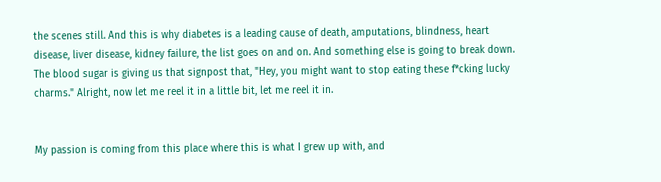the scenes still. And this is why diabetes is a leading cause of death, amputations, blindness, heart disease, liver disease, kidney failure, the list goes on and on. And something else is going to break down. The blood sugar is giving us that signpost that, "Hey, you might want to stop eating these f*cking lucky charms." Alright, now let me reel it in a little bit, let me reel it in.


My passion is coming from this place where this is what I grew up with, and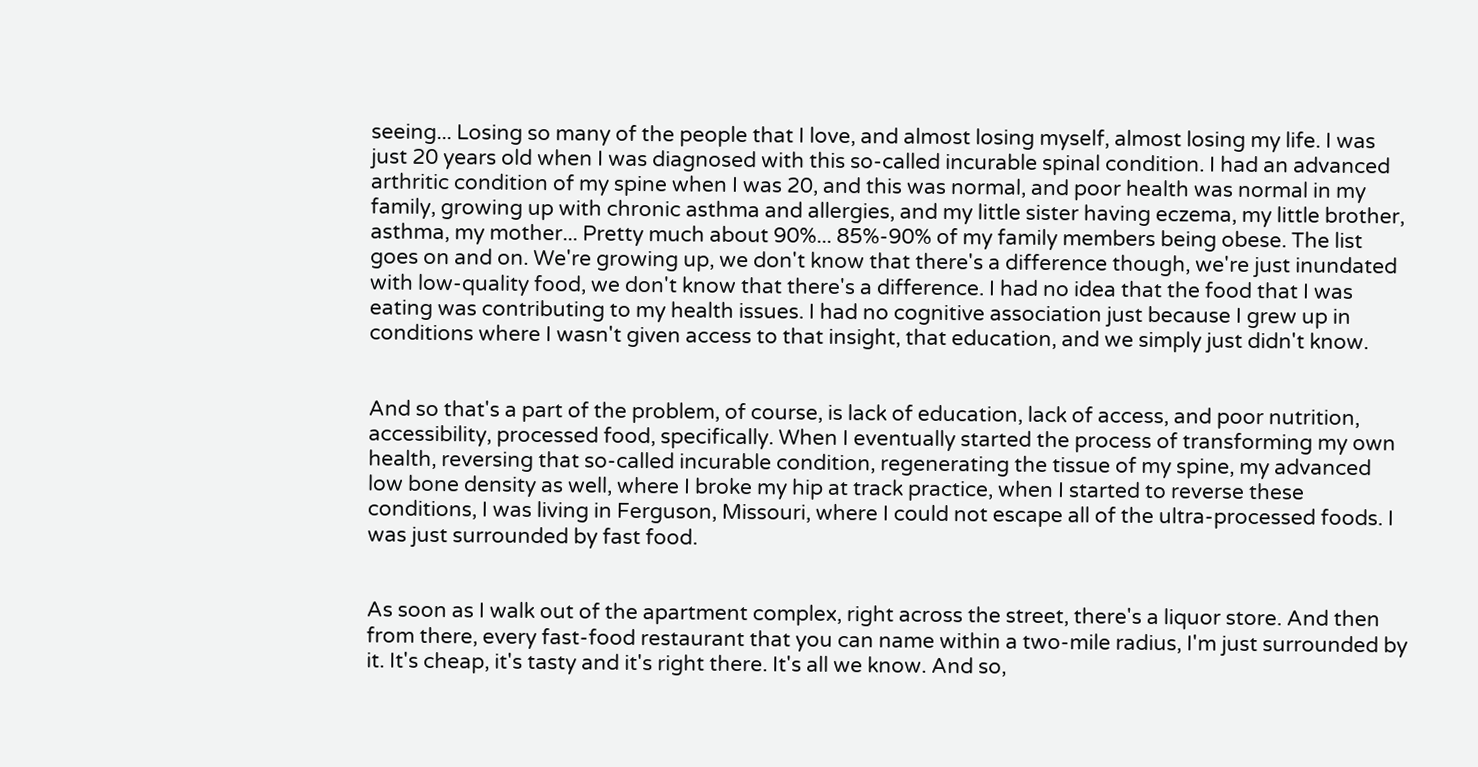seeing... Losing so many of the people that I love, and almost losing myself, almost losing my life. I was just 20 years old when I was diagnosed with this so-called incurable spinal condition. I had an advanced arthritic condition of my spine when I was 20, and this was normal, and poor health was normal in my family, growing up with chronic asthma and allergies, and my little sister having eczema, my little brother, asthma, my mother... Pretty much about 90%... 85%-90% of my family members being obese. The list goes on and on. We're growing up, we don't know that there's a difference though, we're just inundated with low-quality food, we don't know that there's a difference. I had no idea that the food that I was eating was contributing to my health issues. I had no cognitive association just because I grew up in conditions where I wasn't given access to that insight, that education, and we simply just didn't know.


And so that's a part of the problem, of course, is lack of education, lack of access, and poor nutrition, accessibility, processed food, specifically. When I eventually started the process of transforming my own health, reversing that so-called incurable condition, regenerating the tissue of my spine, my advanced low bone density as well, where I broke my hip at track practice, when I started to reverse these conditions, I was living in Ferguson, Missouri, where I could not escape all of the ultra-processed foods. I was just surrounded by fast food.


As soon as I walk out of the apartment complex, right across the street, there's a liquor store. And then from there, every fast-food restaurant that you can name within a two-mile radius, I'm just surrounded by it. It's cheap, it's tasty and it's right there. It's all we know. And so,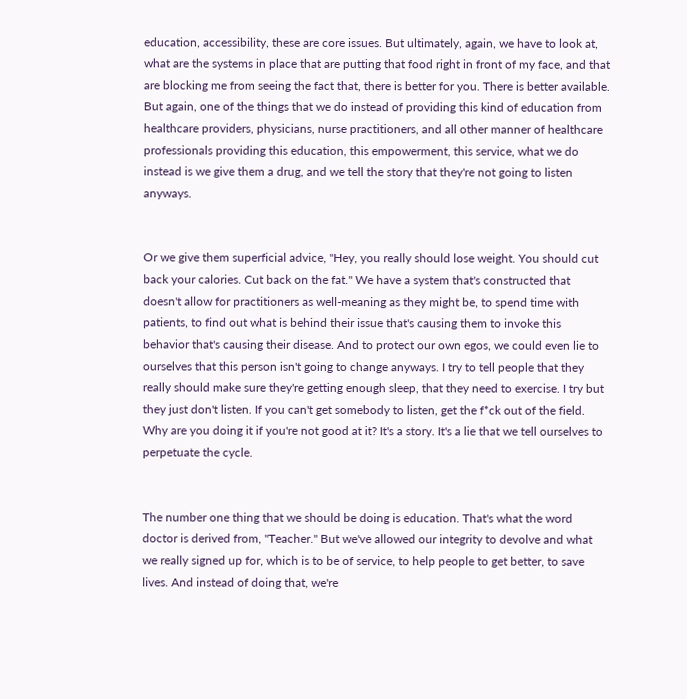education, accessibility, these are core issues. But ultimately, again, we have to look at, what are the systems in place that are putting that food right in front of my face, and that are blocking me from seeing the fact that, there is better for you. There is better available. But again, one of the things that we do instead of providing this kind of education from healthcare providers, physicians, nurse practitioners, and all other manner of healthcare professionals providing this education, this empowerment, this service, what we do instead is we give them a drug, and we tell the story that they're not going to listen anyways.


Or we give them superficial advice, "Hey, you really should lose weight. You should cut back your calories. Cut back on the fat." We have a system that's constructed that doesn't allow for practitioners as well-meaning as they might be, to spend time with patients, to find out what is behind their issue that's causing them to invoke this behavior that's causing their disease. And to protect our own egos, we could even lie to ourselves that this person isn't going to change anyways. I try to tell people that they really should make sure they're getting enough sleep, that they need to exercise. I try but they just don't listen. If you can't get somebody to listen, get the f*ck out of the field. Why are you doing it if you're not good at it? It's a story. It's a lie that we tell ourselves to perpetuate the cycle.


The number one thing that we should be doing is education. That's what the word doctor is derived from, "Teacher." But we've allowed our integrity to devolve and what we really signed up for, which is to be of service, to help people to get better, to save lives. And instead of doing that, we're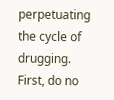perpetuating the cycle of drugging. First, do no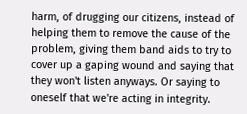harm, of drugging our citizens, instead of helping them to remove the cause of the problem, giving them band aids to try to cover up a gaping wound and saying that they won't listen anyways. Or saying to oneself that we're acting in integrity.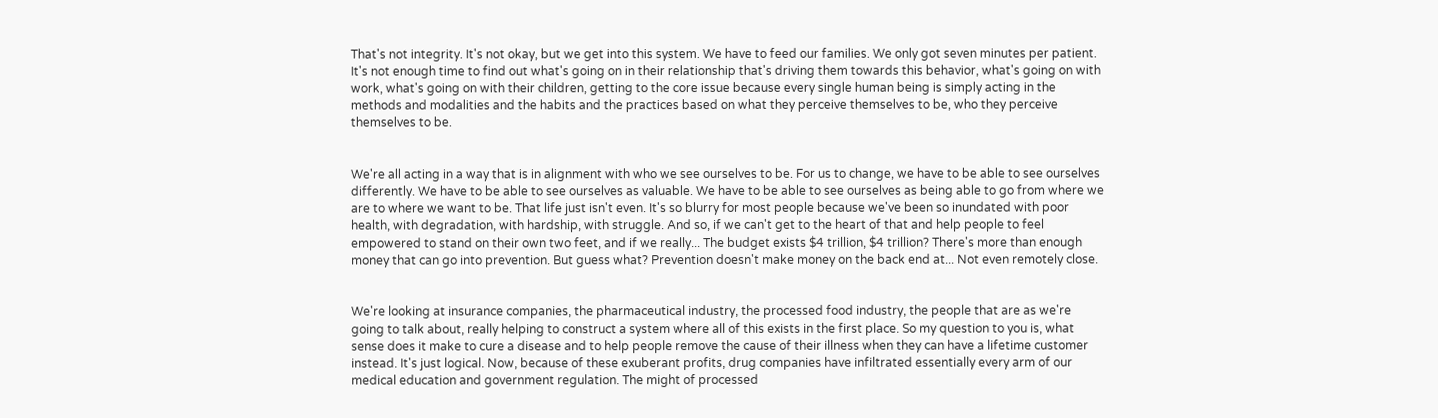That's not integrity. It's not okay, but we get into this system. We have to feed our families. We only got seven minutes per patient. It's not enough time to find out what's going on in their relationship that's driving them towards this behavior, what's going on with work, what's going on with their children, getting to the core issue because every single human being is simply acting in the methods and modalities and the habits and the practices based on what they perceive themselves to be, who they perceive themselves to be.


We're all acting in a way that is in alignment with who we see ourselves to be. For us to change, we have to be able to see ourselves differently. We have to be able to see ourselves as valuable. We have to be able to see ourselves as being able to go from where we are to where we want to be. That life just isn't even. It's so blurry for most people because we've been so inundated with poor health, with degradation, with hardship, with struggle. And so, if we can't get to the heart of that and help people to feel empowered to stand on their own two feet, and if we really... The budget exists $4 trillion, $4 trillion? There's more than enough money that can go into prevention. But guess what? Prevention doesn't make money on the back end at... Not even remotely close.


We're looking at insurance companies, the pharmaceutical industry, the processed food industry, the people that are as we're going to talk about, really helping to construct a system where all of this exists in the first place. So my question to you is, what sense does it make to cure a disease and to help people remove the cause of their illness when they can have a lifetime customer instead. It's just logical. Now, because of these exuberant profits, drug companies have infiltrated essentially every arm of our medical education and government regulation. The might of processed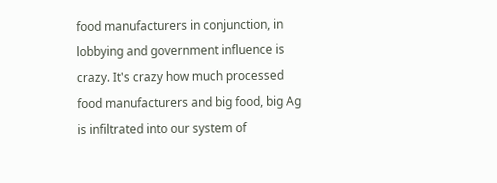food manufacturers in conjunction, in lobbying and government influence is crazy. It's crazy how much processed food manufacturers and big food, big Ag is infiltrated into our system of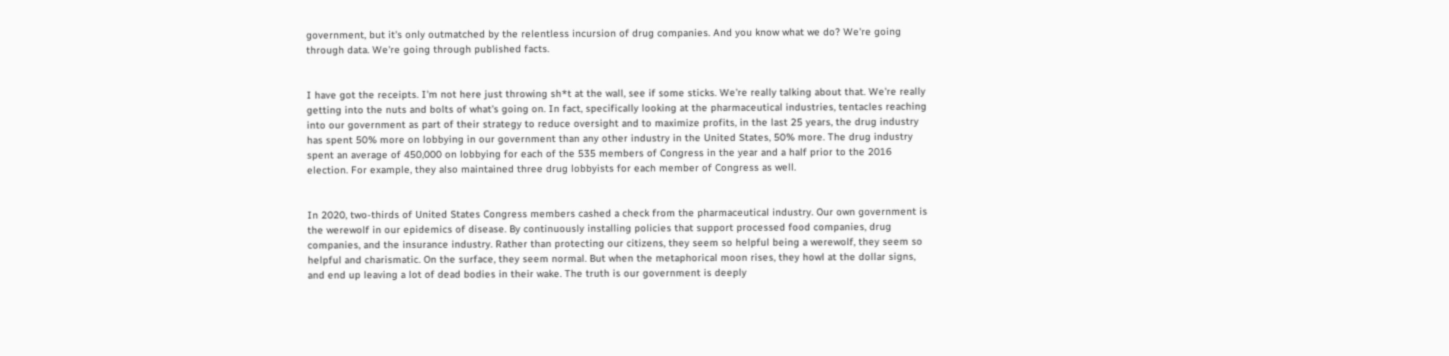government, but it's only outmatched by the relentless incursion of drug companies. And you know what we do? We're going through data. We're going through published facts.


I have got the receipts. I'm not here just throwing sh*t at the wall, see if some sticks. We're really talking about that. We're really getting into the nuts and bolts of what's going on. In fact, specifically looking at the pharmaceutical industries, tentacles reaching into our government as part of their strategy to reduce oversight and to maximize profits, in the last 25 years, the drug industry has spent 50% more on lobbying in our government than any other industry in the United States, 50% more. The drug industry spent an average of 450,000 on lobbying for each of the 535 members of Congress in the year and a half prior to the 2016 election. For example, they also maintained three drug lobbyists for each member of Congress as well.


In 2020, two-thirds of United States Congress members cashed a check from the pharmaceutical industry. Our own government is the werewolf in our epidemics of disease. By continuously installing policies that support processed food companies, drug companies, and the insurance industry. Rather than protecting our citizens, they seem so helpful being a werewolf, they seem so helpful and charismatic. On the surface, they seem normal. But when the metaphorical moon rises, they howl at the dollar signs, and end up leaving a lot of dead bodies in their wake. The truth is our government is deeply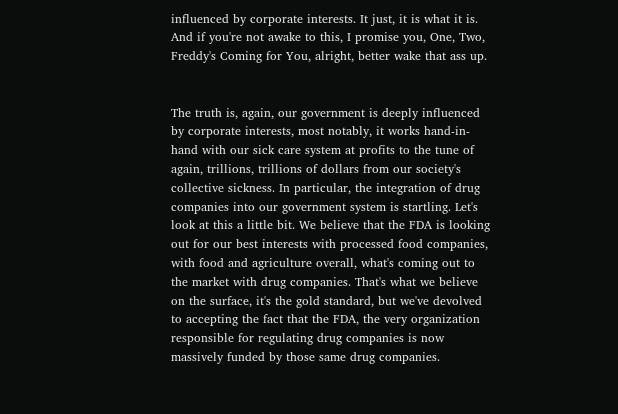influenced by corporate interests. It just, it is what it is. And if you're not awake to this, I promise you, One, Two, Freddy's Coming for You, alright, better wake that ass up.


The truth is, again, our government is deeply influenced by corporate interests, most notably, it works hand-in-hand with our sick care system at profits to the tune of again, trillions, trillions of dollars from our society's collective sickness. In particular, the integration of drug companies into our government system is startling. Let's look at this a little bit. We believe that the FDA is looking out for our best interests with processed food companies, with food and agriculture overall, what's coming out to the market with drug companies. That's what we believe on the surface, it's the gold standard, but we've devolved to accepting the fact that the FDA, the very organization responsible for regulating drug companies is now massively funded by those same drug companies.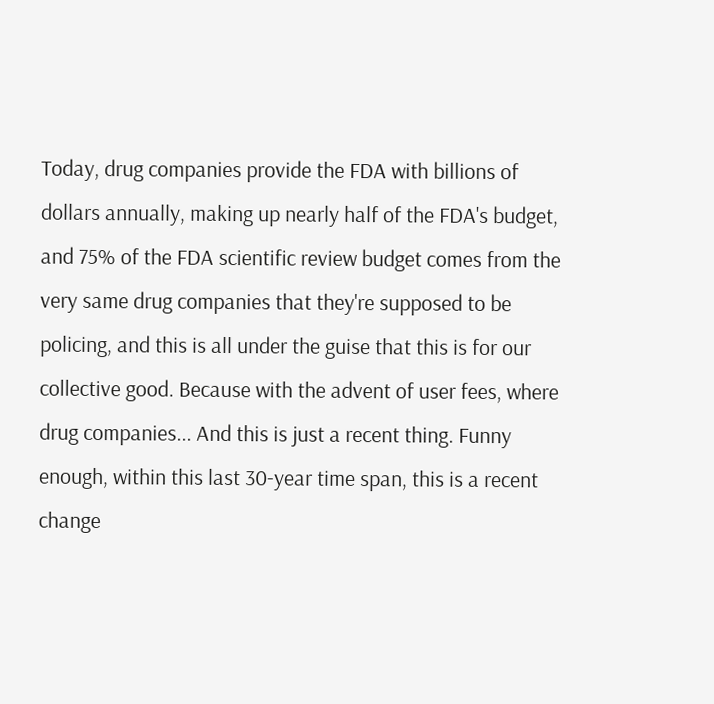Today, drug companies provide the FDA with billions of dollars annually, making up nearly half of the FDA's budget, and 75% of the FDA scientific review budget comes from the very same drug companies that they're supposed to be policing, and this is all under the guise that this is for our collective good. Because with the advent of user fees, where drug companies... And this is just a recent thing. Funny enough, within this last 30-year time span, this is a recent change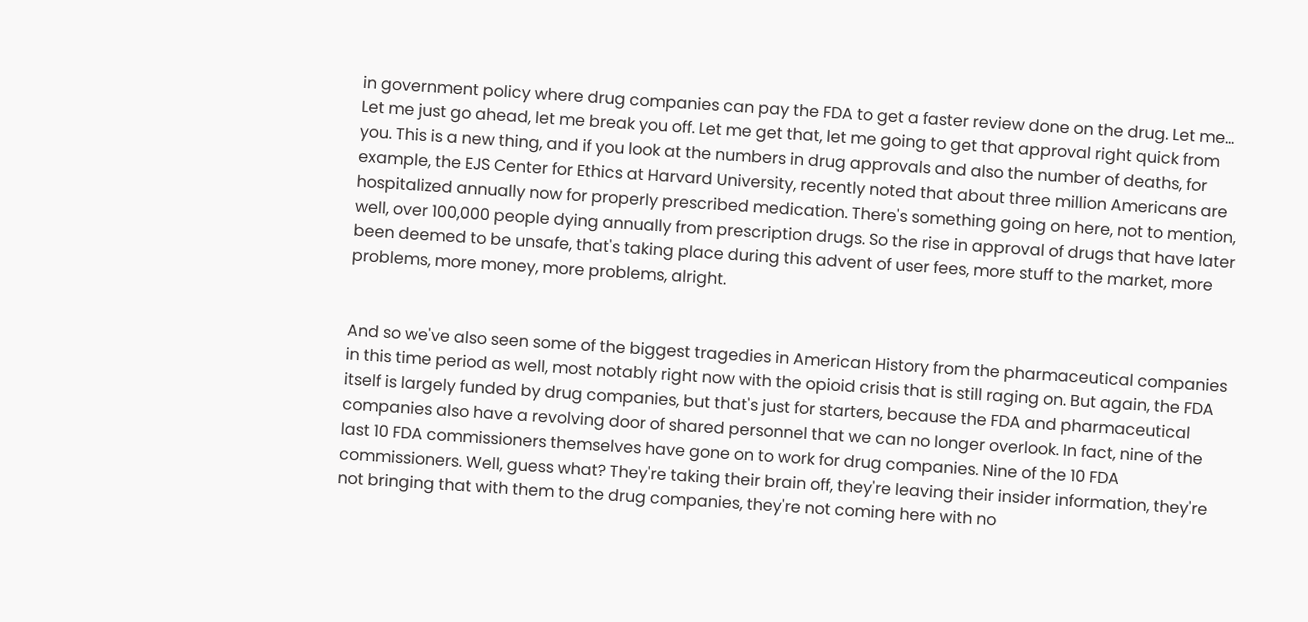in government policy where drug companies can pay the FDA to get a faster review done on the drug. Let me... Let me just go ahead, let me break you off. Let me get that, let me going to get that approval right quick from you. This is a new thing, and if you look at the numbers in drug approvals and also the number of deaths, for example, the EJS Center for Ethics at Harvard University, recently noted that about three million Americans are hospitalized annually now for properly prescribed medication. There's something going on here, not to mention, well, over 100,000 people dying annually from prescription drugs. So the rise in approval of drugs that have later been deemed to be unsafe, that's taking place during this advent of user fees, more stuff to the market, more problems, more money, more problems, alright.


And so we've also seen some of the biggest tragedies in American History from the pharmaceutical companies in this time period as well, most notably right now with the opioid crisis that is still raging on. But again, the FDA itself is largely funded by drug companies, but that's just for starters, because the FDA and pharmaceutical companies also have a revolving door of shared personnel that we can no longer overlook. In fact, nine of the last 10 FDA commissioners themselves have gone on to work for drug companies. Nine of the 10 FDA commissioners. Well, guess what? They're taking their brain off, they're leaving their insider information, they're not bringing that with them to the drug companies, they're not coming here with no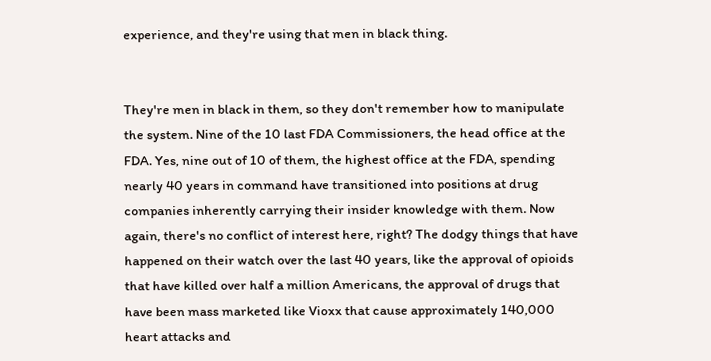experience, and they're using that men in black thing.


They're men in black in them, so they don't remember how to manipulate the system. Nine of the 10 last FDA Commissioners, the head office at the FDA. Yes, nine out of 10 of them, the highest office at the FDA, spending nearly 40 years in command have transitioned into positions at drug companies inherently carrying their insider knowledge with them. Now again, there's no conflict of interest here, right? The dodgy things that have happened on their watch over the last 40 years, like the approval of opioids that have killed over half a million Americans, the approval of drugs that have been mass marketed like Vioxx that cause approximately 140,000 heart attacks and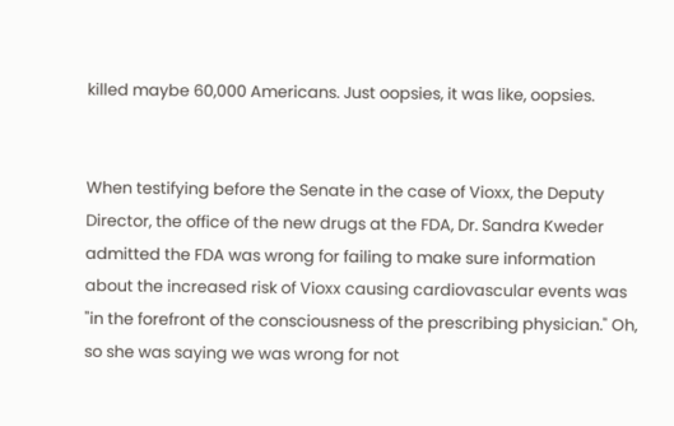killed maybe 60,000 Americans. Just oopsies, it was like, oopsies.


When testifying before the Senate in the case of Vioxx, the Deputy Director, the office of the new drugs at the FDA, Dr. Sandra Kweder admitted the FDA was wrong for failing to make sure information about the increased risk of Vioxx causing cardiovascular events was "in the forefront of the consciousness of the prescribing physician." Oh, so she was saying we was wrong for not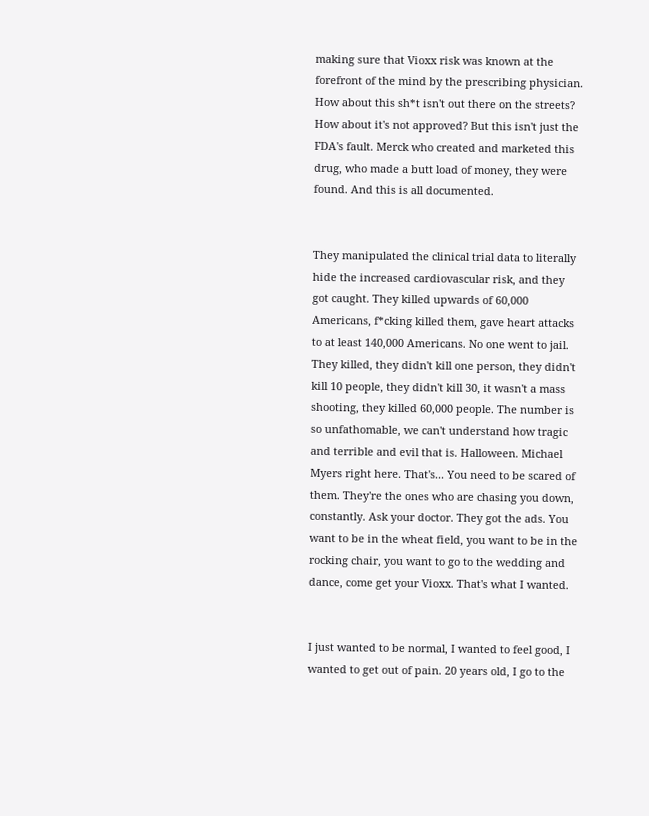making sure that Vioxx risk was known at the forefront of the mind by the prescribing physician. How about this sh*t isn't out there on the streets? How about it's not approved? But this isn't just the FDA's fault. Merck who created and marketed this drug, who made a butt load of money, they were found. And this is all documented.


They manipulated the clinical trial data to literally hide the increased cardiovascular risk, and they got caught. They killed upwards of 60,000 Americans, f*cking killed them, gave heart attacks to at least 140,000 Americans. No one went to jail. They killed, they didn't kill one person, they didn't kill 10 people, they didn't kill 30, it wasn't a mass shooting, they killed 60,000 people. The number is so unfathomable, we can't understand how tragic and terrible and evil that is. Halloween. Michael Myers right here. That's... You need to be scared of them. They're the ones who are chasing you down, constantly. Ask your doctor. They got the ads. You want to be in the wheat field, you want to be in the rocking chair, you want to go to the wedding and dance, come get your Vioxx. That's what I wanted.


I just wanted to be normal, I wanted to feel good, I wanted to get out of pain. 20 years old, I go to the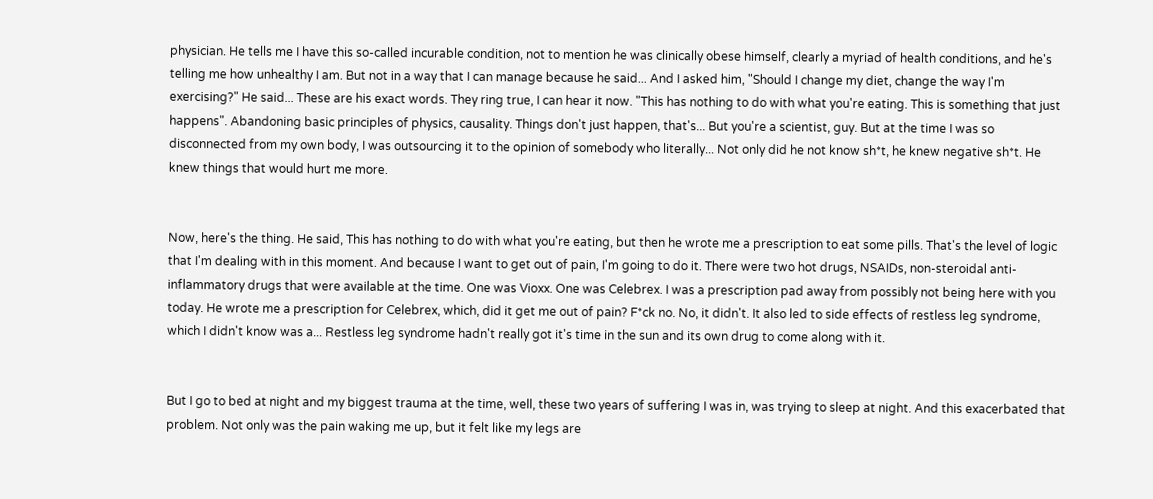physician. He tells me I have this so-called incurable condition, not to mention he was clinically obese himself, clearly a myriad of health conditions, and he's telling me how unhealthy I am. But not in a way that I can manage because he said... And I asked him, "Should I change my diet, change the way I'm exercising?" He said... These are his exact words. They ring true, I can hear it now. "This has nothing to do with what you're eating. This is something that just happens". Abandoning basic principles of physics, causality. Things don't just happen, that's... But you're a scientist, guy. But at the time I was so disconnected from my own body, I was outsourcing it to the opinion of somebody who literally... Not only did he not know sh*t, he knew negative sh*t. He knew things that would hurt me more.


Now, here's the thing. He said, This has nothing to do with what you're eating, but then he wrote me a prescription to eat some pills. That's the level of logic that I'm dealing with in this moment. And because I want to get out of pain, I'm going to do it. There were two hot drugs, NSAIDs, non-steroidal anti-inflammatory drugs that were available at the time. One was Vioxx. One was Celebrex. I was a prescription pad away from possibly not being here with you today. He wrote me a prescription for Celebrex, which, did it get me out of pain? F*ck no. No, it didn't. It also led to side effects of restless leg syndrome, which I didn't know was a... Restless leg syndrome hadn't really got it's time in the sun and its own drug to come along with it.


But I go to bed at night and my biggest trauma at the time, well, these two years of suffering I was in, was trying to sleep at night. And this exacerbated that problem. Not only was the pain waking me up, but it felt like my legs are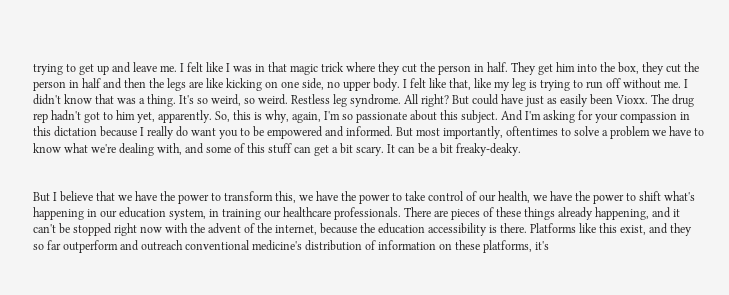trying to get up and leave me. I felt like I was in that magic trick where they cut the person in half. They get him into the box, they cut the person in half and then the legs are like kicking on one side, no upper body. I felt like that, like my leg is trying to run off without me. I didn't know that was a thing. It's so weird, so weird. Restless leg syndrome. All right? But could have just as easily been Vioxx. The drug rep hadn't got to him yet, apparently. So, this is why, again, I'm so passionate about this subject. And I'm asking for your compassion in this dictation because I really do want you to be empowered and informed. But most importantly, oftentimes to solve a problem we have to know what we're dealing with, and some of this stuff can get a bit scary. It can be a bit freaky-deaky.


But I believe that we have the power to transform this, we have the power to take control of our health, we have the power to shift what's happening in our education system, in training our healthcare professionals. There are pieces of these things already happening, and it can't be stopped right now with the advent of the internet, because the education accessibility is there. Platforms like this exist, and they so far outperform and outreach conventional medicine's distribution of information on these platforms, it's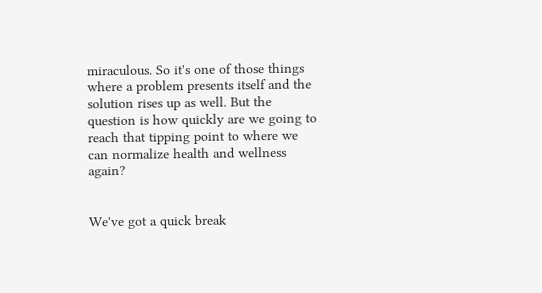miraculous. So it's one of those things where a problem presents itself and the solution rises up as well. But the question is how quickly are we going to reach that tipping point to where we can normalize health and wellness again?


We've got a quick break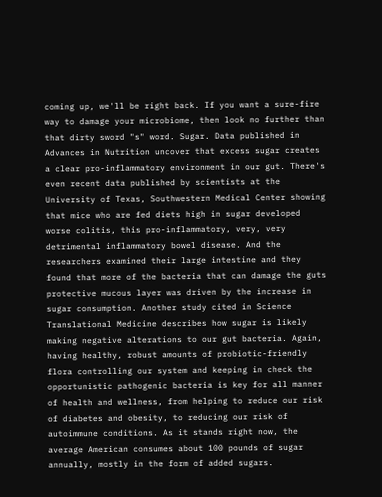coming up, we'll be right back. If you want a sure-fire way to damage your microbiome, then look no further than that dirty sword "s" word. Sugar. Data published in Advances in Nutrition uncover that excess sugar creates a clear pro-inflammatory environment in our gut. There's even recent data published by scientists at the University of Texas, Southwestern Medical Center showing that mice who are fed diets high in sugar developed worse colitis, this pro-inflammatory, very, very detrimental inflammatory bowel disease. And the researchers examined their large intestine and they found that more of the bacteria that can damage the guts protective mucous layer was driven by the increase in sugar consumption. Another study cited in Science Translational Medicine describes how sugar is likely making negative alterations to our gut bacteria. Again, having healthy, robust amounts of probiotic-friendly flora controlling our system and keeping in check the opportunistic pathogenic bacteria is key for all manner of health and wellness, from helping to reduce our risk of diabetes and obesity, to reducing our risk of autoimmune conditions. As it stands right now, the average American consumes about 100 pounds of sugar annually, mostly in the form of added sugars.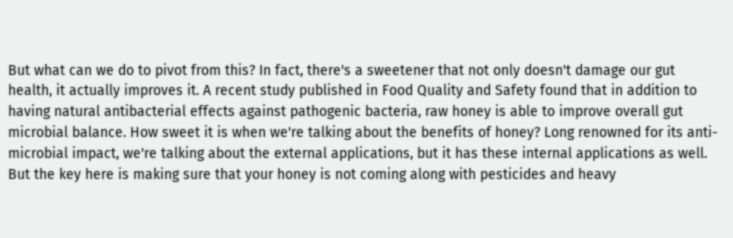But what can we do to pivot from this? In fact, there's a sweetener that not only doesn't damage our gut health, it actually improves it. A recent study published in Food Quality and Safety found that in addition to having natural antibacterial effects against pathogenic bacteria, raw honey is able to improve overall gut microbial balance. How sweet it is when we're talking about the benefits of honey? Long renowned for its anti-microbial impact, we're talking about the external applications, but it has these internal applications as well. But the key here is making sure that your honey is not coming along with pesticides and heavy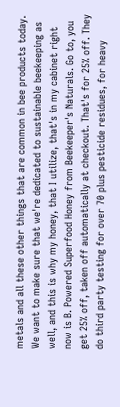metals and all these other things that are common in bee products today. We want to make sure that we're dedicated to sustainable beekeeping as well, and this is why my honey, that I utilize, that's in my cabinet right now is B. Powered Superfood Honey from Beekeeper's Naturals. Go to, you get 25% off, taken off automatically at checkout. That's for 25% off. They do third party testing for over 70 plus pesticide residues, for heavy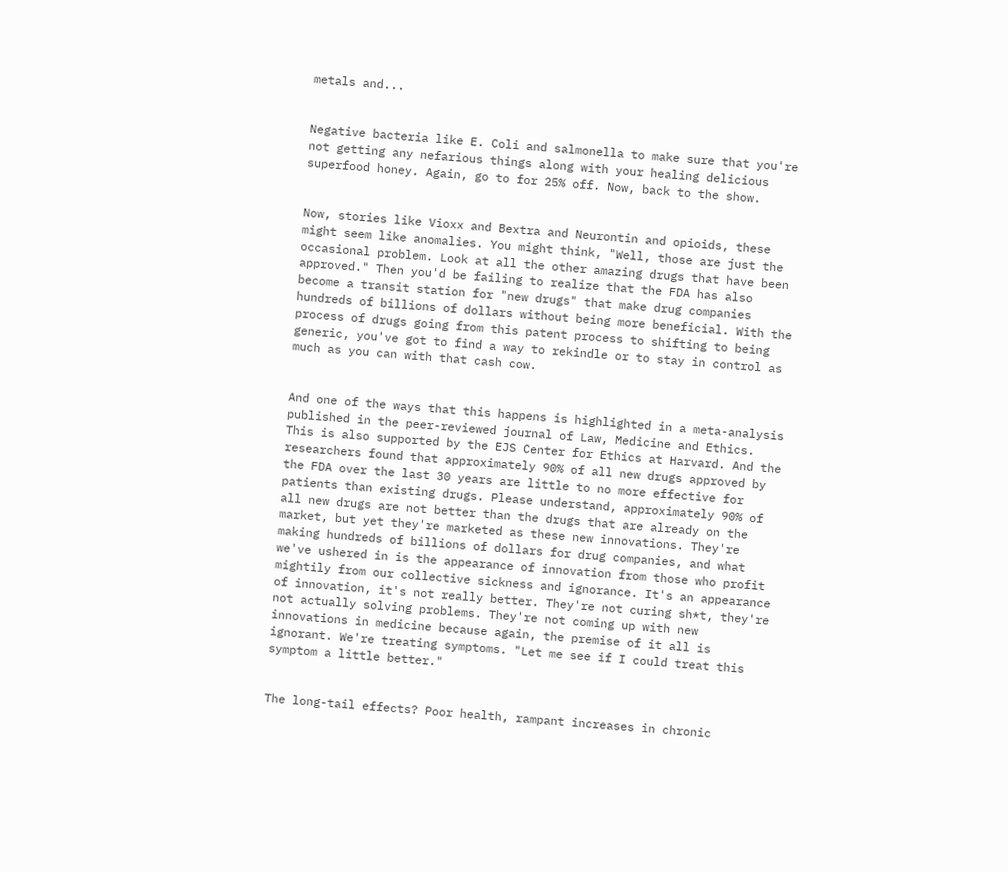metals and...


Negative bacteria like E. Coli and salmonella to make sure that you're not getting any nefarious things along with your healing delicious superfood honey. Again, go to for 25% off. Now, back to the show.


Now, stories like Vioxx and Bextra and Neurontin and opioids, these might seem like anomalies. You might think, "Well, those are just the occasional problem. Look at all the other amazing drugs that have been approved." Then you'd be failing to realize that the FDA has also become a transit station for "new drugs" that make drug companies hundreds of billions of dollars without being more beneficial. With the process of drugs going from this patent process to shifting to being generic, you've got to find a way to rekindle or to stay in control as much as you can with that cash cow.


And one of the ways that this happens is highlighted in a meta-analysis published in the peer-reviewed journal of Law, Medicine and Ethics. This is also supported by the EJS Center for Ethics at Harvard. And the researchers found that approximately 90% of all new drugs approved by the FDA over the last 30 years are little to no more effective for patients than existing drugs. Please understand, approximately 90% of all new drugs are not better than the drugs that are already on the market, but yet they're marketed as these new innovations. They're making hundreds of billions of dollars for drug companies, and what we've ushered in is the appearance of innovation from those who profit mightily from our collective sickness and ignorance. It's an appearance of innovation, it's not really better. They're not curing sh*t, they're not actually solving problems. They're not coming up with new innovations in medicine because again, the premise of it all is ignorant. We're treating symptoms. "Let me see if I could treat this symptom a little better."


The long-tail effects? Poor health, rampant increases in chronic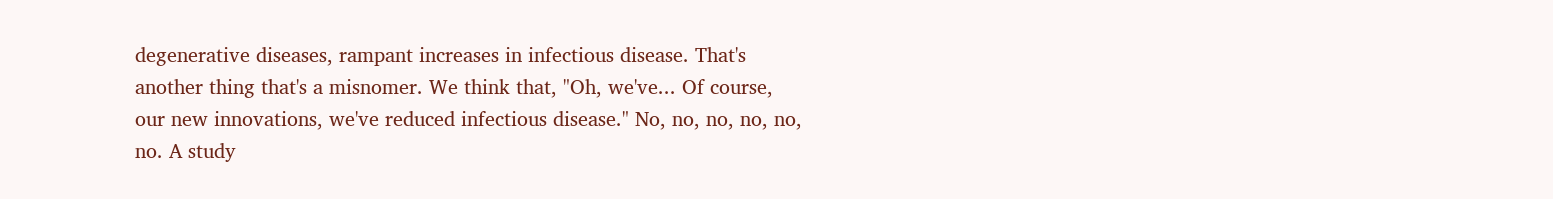degenerative diseases, rampant increases in infectious disease. That's another thing that's a misnomer. We think that, "Oh, we've... Of course, our new innovations, we've reduced infectious disease." No, no, no, no, no, no. A study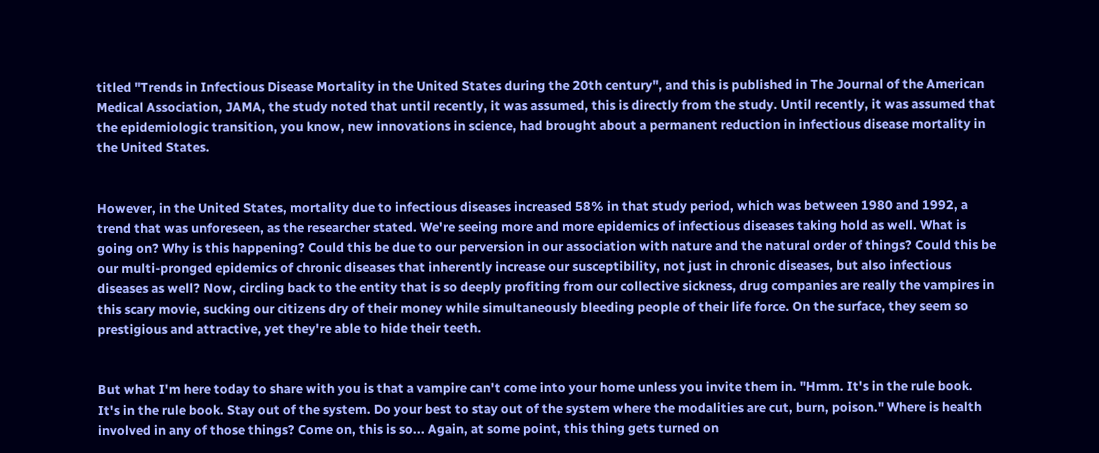titled "Trends in Infectious Disease Mortality in the United States during the 20th century", and this is published in The Journal of the American Medical Association, JAMA, the study noted that until recently, it was assumed, this is directly from the study. Until recently, it was assumed that the epidemiologic transition, you know, new innovations in science, had brought about a permanent reduction in infectious disease mortality in the United States.


However, in the United States, mortality due to infectious diseases increased 58% in that study period, which was between 1980 and 1992, a trend that was unforeseen, as the researcher stated. We're seeing more and more epidemics of infectious diseases taking hold as well. What is going on? Why is this happening? Could this be due to our perversion in our association with nature and the natural order of things? Could this be our multi-pronged epidemics of chronic diseases that inherently increase our susceptibility, not just in chronic diseases, but also infectious diseases as well? Now, circling back to the entity that is so deeply profiting from our collective sickness, drug companies are really the vampires in this scary movie, sucking our citizens dry of their money while simultaneously bleeding people of their life force. On the surface, they seem so prestigious and attractive, yet they're able to hide their teeth.


But what I'm here today to share with you is that a vampire can't come into your home unless you invite them in. "Hmm. It's in the rule book. It's in the rule book. Stay out of the system. Do your best to stay out of the system where the modalities are cut, burn, poison." Where is health involved in any of those things? Come on, this is so... Again, at some point, this thing gets turned on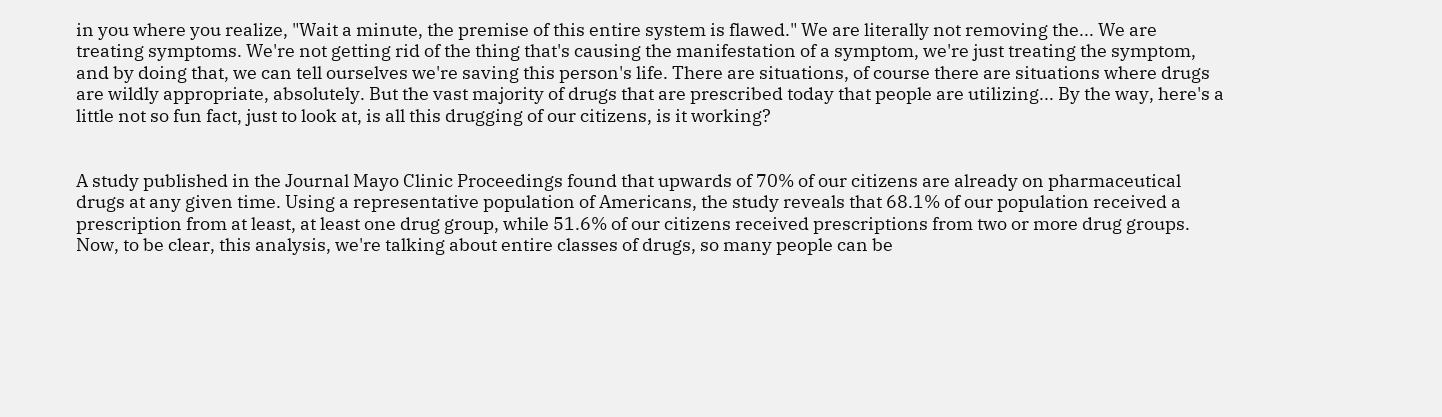in you where you realize, "Wait a minute, the premise of this entire system is flawed." We are literally not removing the... We are treating symptoms. We're not getting rid of the thing that's causing the manifestation of a symptom, we're just treating the symptom, and by doing that, we can tell ourselves we're saving this person's life. There are situations, of course there are situations where drugs are wildly appropriate, absolutely. But the vast majority of drugs that are prescribed today that people are utilizing... By the way, here's a little not so fun fact, just to look at, is all this drugging of our citizens, is it working?


A study published in the Journal Mayo Clinic Proceedings found that upwards of 70% of our citizens are already on pharmaceutical drugs at any given time. Using a representative population of Americans, the study reveals that 68.1% of our population received a prescription from at least, at least one drug group, while 51.6% of our citizens received prescriptions from two or more drug groups. Now, to be clear, this analysis, we're talking about entire classes of drugs, so many people can be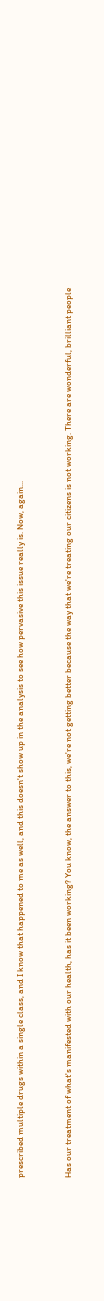prescribed multiple drugs within a single class, and I know that happened to me as well, and this doesn't show up in the analysis to see how pervasive this issue really is. Now, again...


Has our treatment of what's manifested with our health, has it been working? You know, the answer to this, we're not getting better because the way that we're treating our citizens is not working. There are wonderful, brilliant people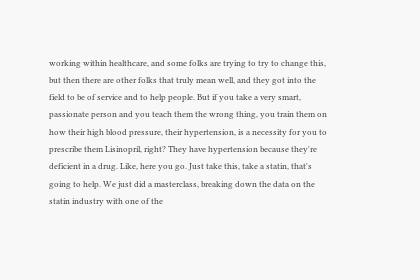working within healthcare, and some folks are trying to try to change this, but then there are other folks that truly mean well, and they got into the field to be of service and to help people. But if you take a very smart, passionate person and you teach them the wrong thing, you train them on how their high blood pressure, their hypertension, is a necessity for you to prescribe them Lisinopril, right? They have hypertension because they're deficient in a drug. Like, here you go. Just take this, take a statin, that's going to help. We just did a masterclass, breaking down the data on the statin industry with one of the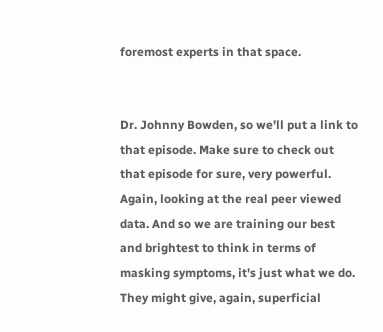foremost experts in that space.


Dr. Johnny Bowden, so we'll put a link to that episode. Make sure to check out that episode for sure, very powerful. Again, looking at the real peer viewed data. And so we are training our best and brightest to think in terms of masking symptoms, it's just what we do. They might give, again, superficial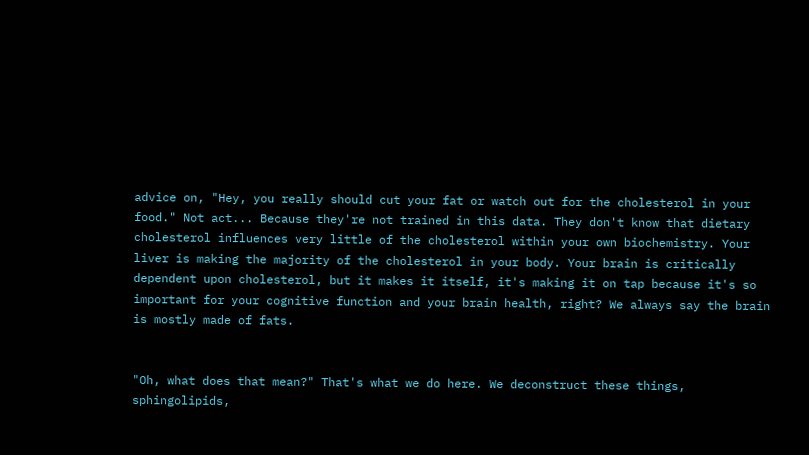advice on, "Hey, you really should cut your fat or watch out for the cholesterol in your food." Not act... Because they're not trained in this data. They don't know that dietary cholesterol influences very little of the cholesterol within your own biochemistry. Your liver is making the majority of the cholesterol in your body. Your brain is critically dependent upon cholesterol, but it makes it itself, it's making it on tap because it's so important for your cognitive function and your brain health, right? We always say the brain is mostly made of fats.


"Oh, what does that mean?" That's what we do here. We deconstruct these things, sphingolipids,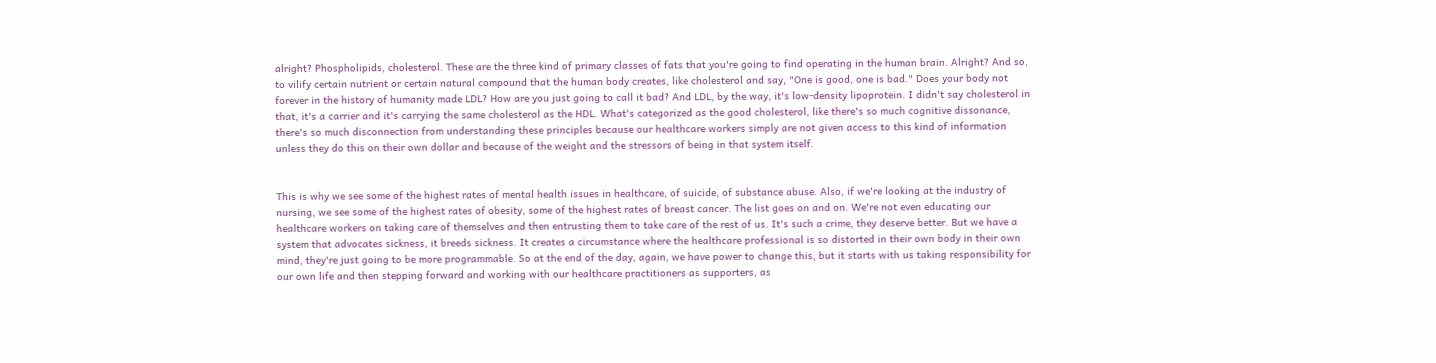alright? Phospholipids, cholesterol. These are the three kind of primary classes of fats that you're going to find operating in the human brain. Alright? And so, to vilify certain nutrient or certain natural compound that the human body creates, like cholesterol and say, "One is good, one is bad." Does your body not forever in the history of humanity made LDL? How are you just going to call it bad? And LDL, by the way, it's low-density lipoprotein. I didn't say cholesterol in that, it's a carrier and it's carrying the same cholesterol as the HDL. What's categorized as the good cholesterol, like there's so much cognitive dissonance, there's so much disconnection from understanding these principles because our healthcare workers simply are not given access to this kind of information unless they do this on their own dollar and because of the weight and the stressors of being in that system itself.


This is why we see some of the highest rates of mental health issues in healthcare, of suicide, of substance abuse. Also, if we're looking at the industry of nursing, we see some of the highest rates of obesity, some of the highest rates of breast cancer. The list goes on and on. We're not even educating our healthcare workers on taking care of themselves and then entrusting them to take care of the rest of us. It's such a crime, they deserve better. But we have a system that advocates sickness, it breeds sickness. It creates a circumstance where the healthcare professional is so distorted in their own body in their own mind, they're just going to be more programmable. So at the end of the day, again, we have power to change this, but it starts with us taking responsibility for our own life and then stepping forward and working with our healthcare practitioners as supporters, as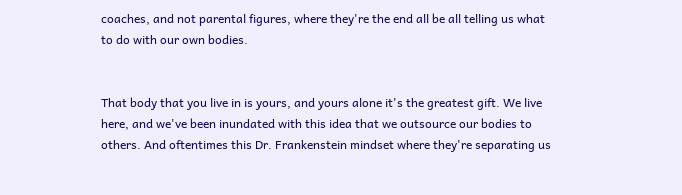coaches, and not parental figures, where they're the end all be all telling us what to do with our own bodies.


That body that you live in is yours, and yours alone it's the greatest gift. We live here, and we've been inundated with this idea that we outsource our bodies to others. And oftentimes this Dr. Frankenstein mindset where they're separating us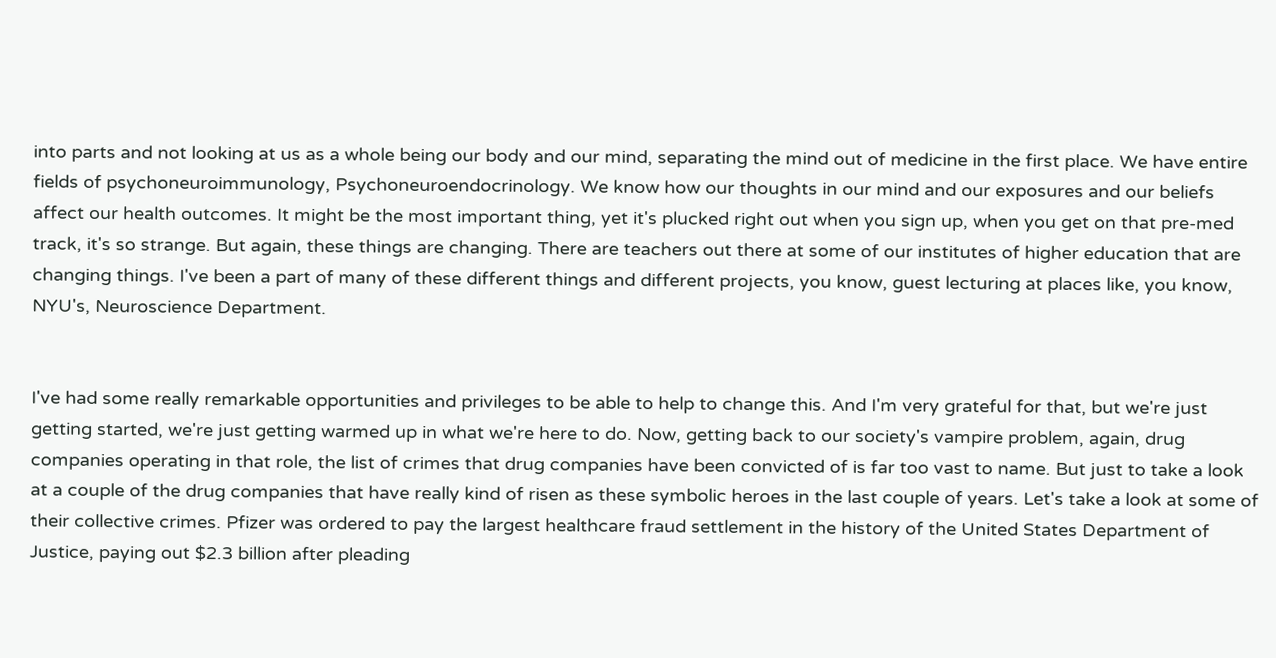into parts and not looking at us as a whole being our body and our mind, separating the mind out of medicine in the first place. We have entire fields of psychoneuroimmunology, Psychoneuroendocrinology. We know how our thoughts in our mind and our exposures and our beliefs affect our health outcomes. It might be the most important thing, yet it's plucked right out when you sign up, when you get on that pre-med track, it's so strange. But again, these things are changing. There are teachers out there at some of our institutes of higher education that are changing things. I've been a part of many of these different things and different projects, you know, guest lecturing at places like, you know, NYU's, Neuroscience Department.


I've had some really remarkable opportunities and privileges to be able to help to change this. And I'm very grateful for that, but we're just getting started, we're just getting warmed up in what we're here to do. Now, getting back to our society's vampire problem, again, drug companies operating in that role, the list of crimes that drug companies have been convicted of is far too vast to name. But just to take a look at a couple of the drug companies that have really kind of risen as these symbolic heroes in the last couple of years. Let's take a look at some of their collective crimes. Pfizer was ordered to pay the largest healthcare fraud settlement in the history of the United States Department of Justice, paying out $2.3 billion after pleading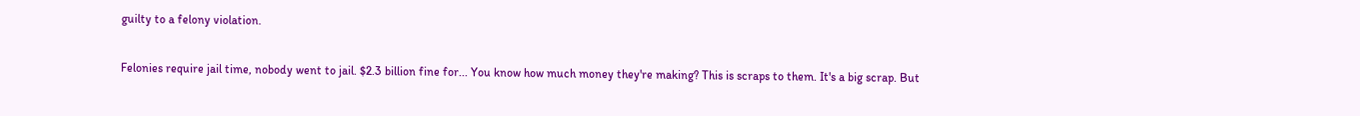guilty to a felony violation.


Felonies require jail time, nobody went to jail. $2.3 billion fine for... You know how much money they're making? This is scraps to them. It's a big scrap. But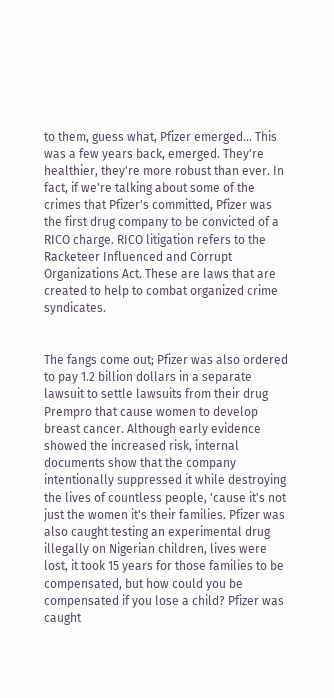to them, guess what, Pfizer emerged... This was a few years back, emerged. They're healthier, they're more robust than ever. In fact, if we're talking about some of the crimes that Pfizer's committed, Pfizer was the first drug company to be convicted of a RICO charge. RICO litigation refers to the Racketeer Influenced and Corrupt Organizations Act. These are laws that are created to help to combat organized crime syndicates.


The fangs come out; Pfizer was also ordered to pay 1.2 billion dollars in a separate lawsuit to settle lawsuits from their drug Prempro that cause women to develop breast cancer. Although early evidence showed the increased risk, internal documents show that the company intentionally suppressed it while destroying the lives of countless people, 'cause it's not just the women it's their families. Pfizer was also caught testing an experimental drug illegally on Nigerian children, lives were lost, it took 15 years for those families to be compensated, but how could you be compensated if you lose a child? Pfizer was caught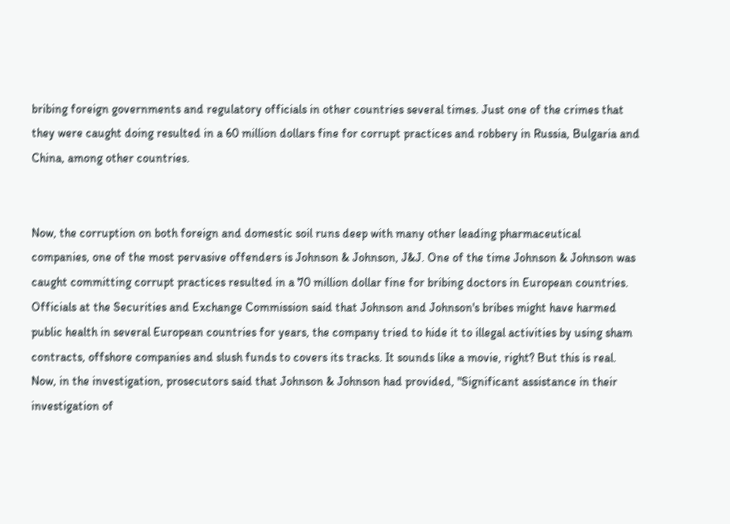bribing foreign governments and regulatory officials in other countries several times. Just one of the crimes that they were caught doing resulted in a 60 million dollars fine for corrupt practices and robbery in Russia, Bulgaria and China, among other countries.


Now, the corruption on both foreign and domestic soil runs deep with many other leading pharmaceutical companies, one of the most pervasive offenders is Johnson & Johnson, J&J. One of the time Johnson & Johnson was caught committing corrupt practices resulted in a 70 million dollar fine for bribing doctors in European countries. Officials at the Securities and Exchange Commission said that Johnson and Johnson's bribes might have harmed public health in several European countries for years, the company tried to hide it to illegal activities by using sham contracts, offshore companies and slush funds to covers its tracks. It sounds like a movie, right? But this is real. Now, in the investigation, prosecutors said that Johnson & Johnson had provided, "Significant assistance in their investigation of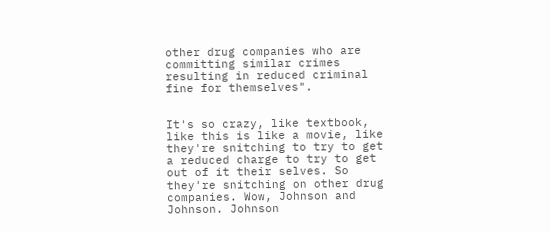other drug companies who are committing similar crimes resulting in reduced criminal fine for themselves".


It's so crazy, like textbook, like this is like a movie, like they're snitching to try to get a reduced charge to try to get out of it their selves. So they're snitching on other drug companies. Wow, Johnson and Johnson. Johnson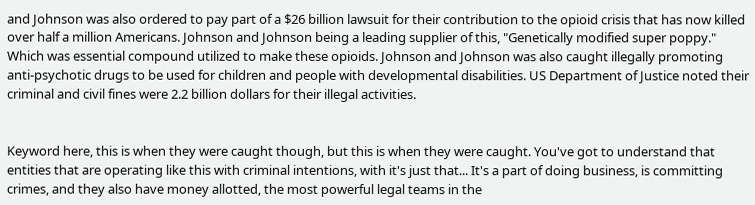and Johnson was also ordered to pay part of a $26 billion lawsuit for their contribution to the opioid crisis that has now killed over half a million Americans. Johnson and Johnson being a leading supplier of this, "Genetically modified super poppy." Which was essential compound utilized to make these opioids. Johnson and Johnson was also caught illegally promoting anti-psychotic drugs to be used for children and people with developmental disabilities. US Department of Justice noted their criminal and civil fines were 2.2 billion dollars for their illegal activities.


Keyword here, this is when they were caught though, but this is when they were caught. You've got to understand that entities that are operating like this with criminal intentions, with it's just that... It's a part of doing business, is committing crimes, and they also have money allotted, the most powerful legal teams in the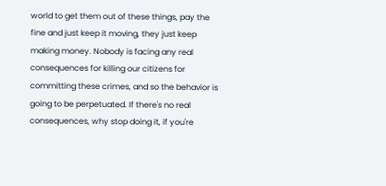world to get them out of these things, pay the fine and just keep it moving, they just keep making money. Nobody is facing any real consequences for killing our citizens for committing these crimes, and so the behavior is going to be perpetuated. If there's no real consequences, why stop doing it, if you're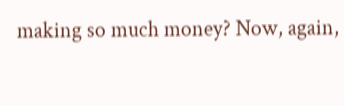making so much money? Now, again,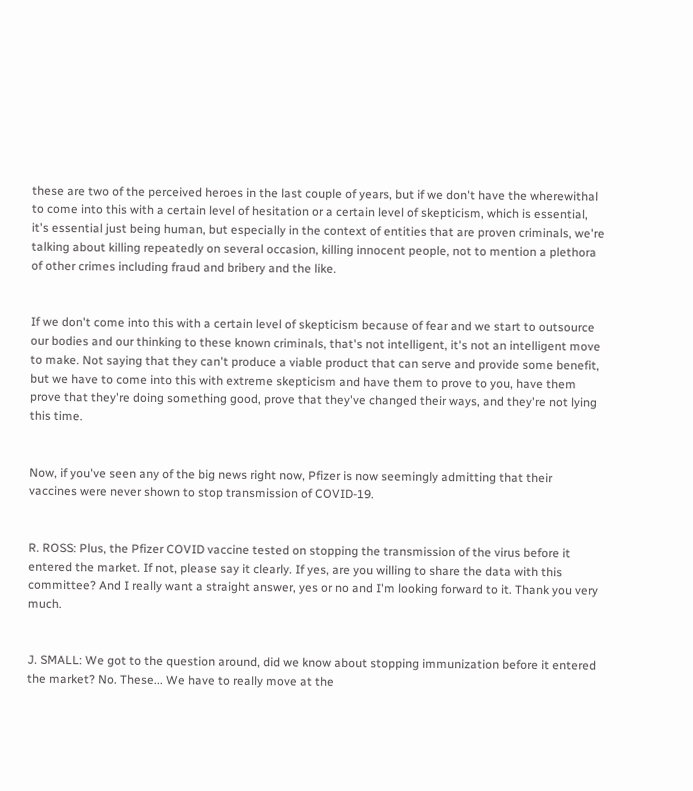these are two of the perceived heroes in the last couple of years, but if we don't have the wherewithal to come into this with a certain level of hesitation or a certain level of skepticism, which is essential, it's essential just being human, but especially in the context of entities that are proven criminals, we're talking about killing repeatedly on several occasion, killing innocent people, not to mention a plethora of other crimes including fraud and bribery and the like.


If we don't come into this with a certain level of skepticism because of fear and we start to outsource our bodies and our thinking to these known criminals, that's not intelligent, it's not an intelligent move to make. Not saying that they can't produce a viable product that can serve and provide some benefit, but we have to come into this with extreme skepticism and have them to prove to you, have them prove that they're doing something good, prove that they've changed their ways, and they're not lying this time.


Now, if you've seen any of the big news right now, Pfizer is now seemingly admitting that their vaccines were never shown to stop transmission of COVID-19.


R. ROSS: Plus, the Pfizer COVID vaccine tested on stopping the transmission of the virus before it entered the market. If not, please say it clearly. If yes, are you willing to share the data with this committee? And I really want a straight answer, yes or no and I'm looking forward to it. Thank you very much.


J. SMALL: We got to the question around, did we know about stopping immunization before it entered the market? No. These... We have to really move at the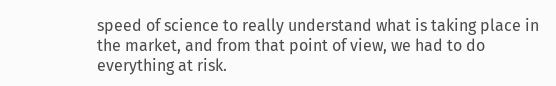speed of science to really understand what is taking place in the market, and from that point of view, we had to do everything at risk.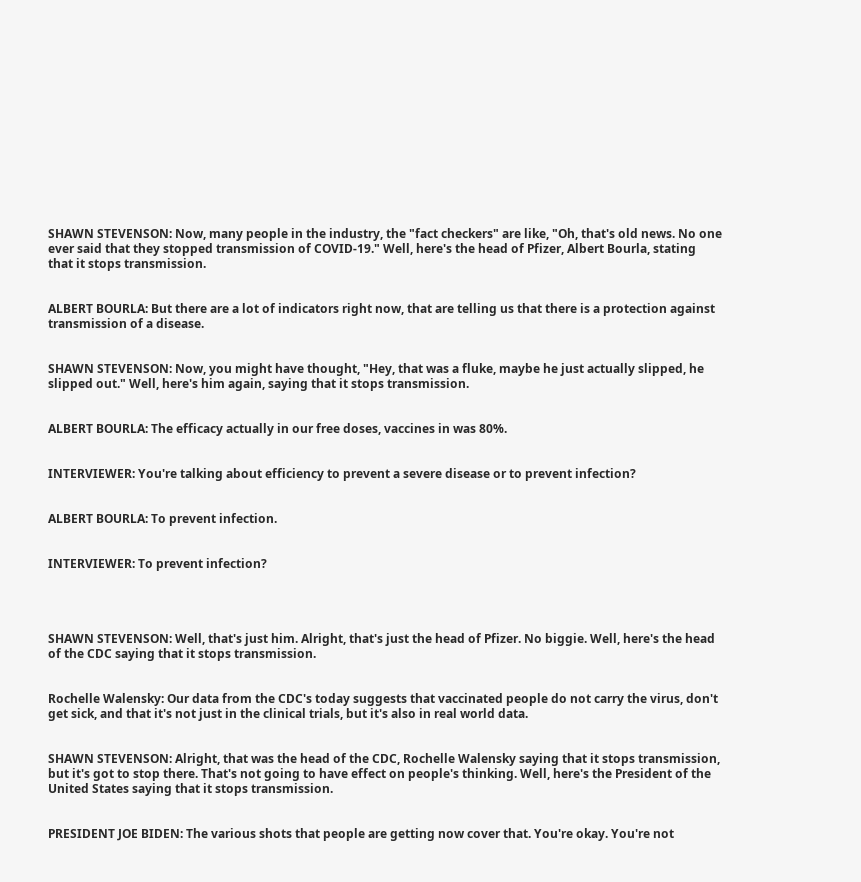SHAWN STEVENSON: Now, many people in the industry, the "fact checkers" are like, "Oh, that's old news. No one ever said that they stopped transmission of COVID-19." Well, here's the head of Pfizer, Albert Bourla, stating that it stops transmission.


ALBERT BOURLA: But there are a lot of indicators right now, that are telling us that there is a protection against transmission of a disease.


SHAWN STEVENSON: Now, you might have thought, "Hey, that was a fluke, maybe he just actually slipped, he slipped out." Well, here's him again, saying that it stops transmission.


ALBERT BOURLA: The efficacy actually in our free doses, vaccines in was 80%.


INTERVIEWER: You're talking about efficiency to prevent a severe disease or to prevent infection?


ALBERT BOURLA: To prevent infection.


INTERVIEWER: To prevent infection?




SHAWN STEVENSON: Well, that's just him. Alright, that's just the head of Pfizer. No biggie. Well, here's the head of the CDC saying that it stops transmission.


Rochelle Walensky: Our data from the CDC's today suggests that vaccinated people do not carry the virus, don't get sick, and that it's not just in the clinical trials, but it's also in real world data.


SHAWN STEVENSON: Alright, that was the head of the CDC, Rochelle Walensky saying that it stops transmission, but it's got to stop there. That's not going to have effect on people's thinking. Well, here's the President of the United States saying that it stops transmission.


PRESIDENT JOE BIDEN: The various shots that people are getting now cover that. You're okay. You're not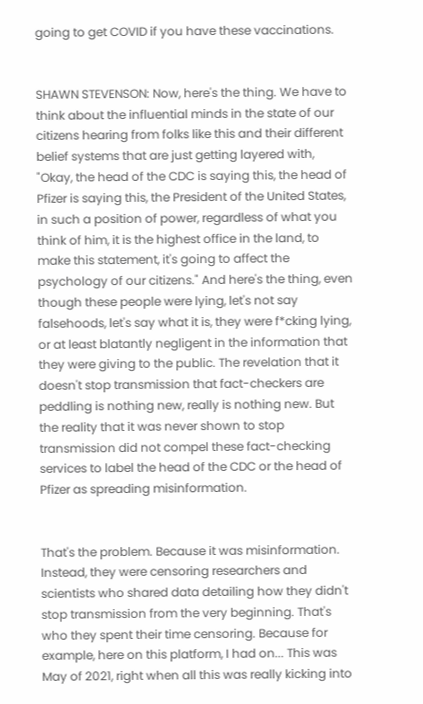going to get COVID if you have these vaccinations.


SHAWN STEVENSON: Now, here's the thing. We have to think about the influential minds in the state of our citizens hearing from folks like this and their different belief systems that are just getting layered with, "Okay, the head of the CDC is saying this, the head of Pfizer is saying this, the President of the United States, in such a position of power, regardless of what you think of him, it is the highest office in the land, to make this statement, it's going to affect the psychology of our citizens." And here's the thing, even though these people were lying, let's not say falsehoods, let's say what it is, they were f*cking lying, or at least blatantly negligent in the information that they were giving to the public. The revelation that it doesn't stop transmission that fact-checkers are peddling is nothing new, really is nothing new. But the reality that it was never shown to stop transmission did not compel these fact-checking services to label the head of the CDC or the head of Pfizer as spreading misinformation.


That's the problem. Because it was misinformation. Instead, they were censoring researchers and scientists who shared data detailing how they didn't stop transmission from the very beginning. That's who they spent their time censoring. Because for example, here on this platform, I had on... This was May of 2021, right when all this was really kicking into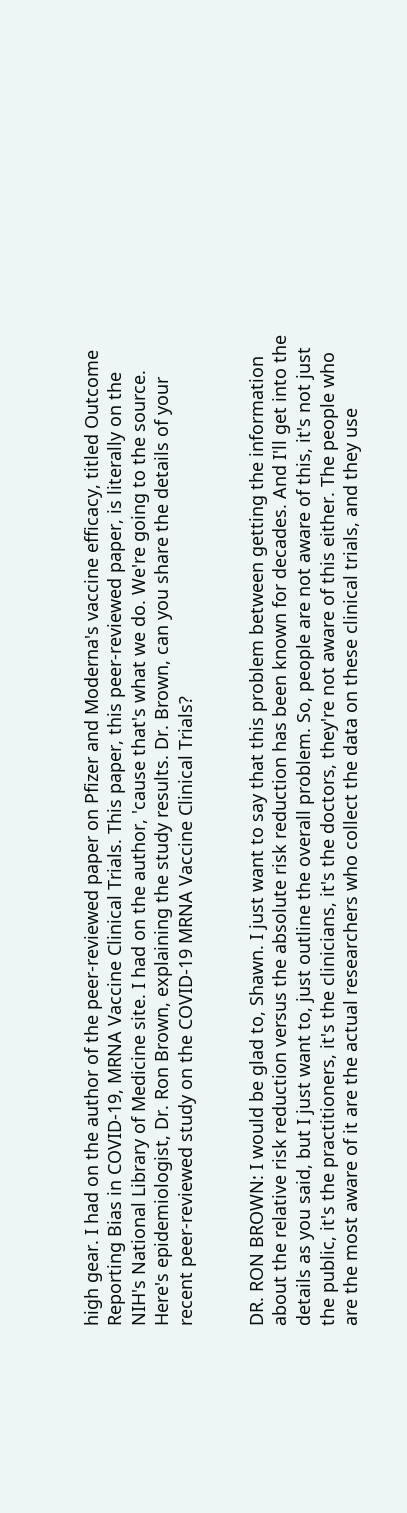high gear. I had on the author of the peer-reviewed paper on Pfizer and Moderna's vaccine efficacy, titled Outcome Reporting Bias in COVID-19, MRNA Vaccine Clinical Trials. This paper, this peer-reviewed paper, is literally on the NIH's National Library of Medicine site. I had on the author, 'cause that's what we do. We're going to the source. Here's epidemiologist, Dr. Ron Brown, explaining the study results. Dr. Brown, can you share the details of your recent peer-reviewed study on the COVID-19 MRNA Vaccine Clinical Trials?


DR. RON BROWN: I would be glad to, Shawn. I just want to say that this problem between getting the information about the relative risk reduction versus the absolute risk reduction has been known for decades. And I'll get into the details as you said, but I just want to, just outline the overall problem. So, people are not aware of this, it's not just the public, it's the practitioners, it's the clinicians, it's the doctors, they're not aware of this either. The people who are the most aware of it are the actual researchers who collect the data on these clinical trials, and they use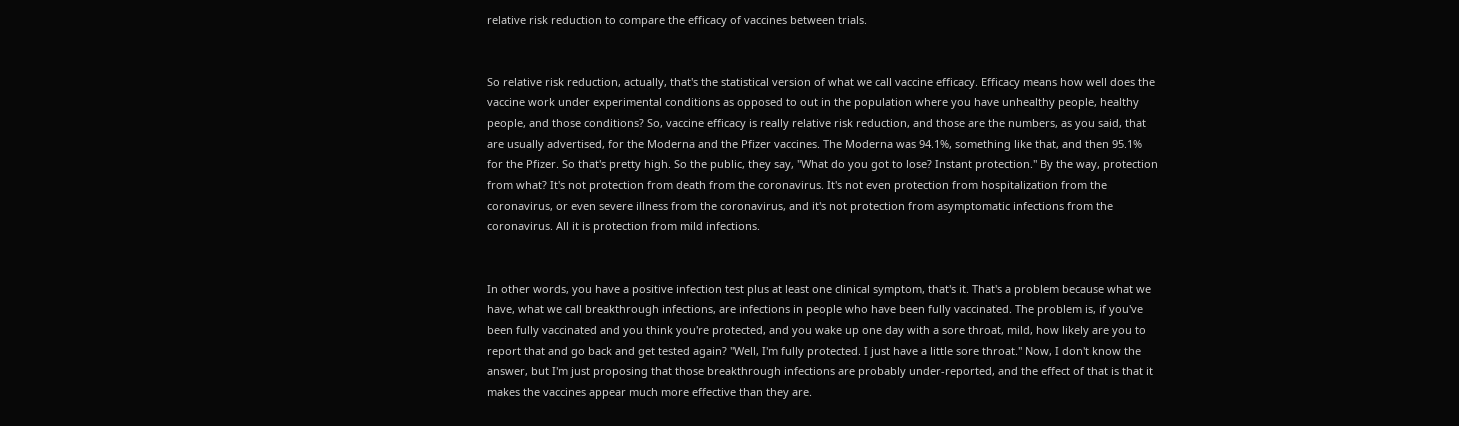relative risk reduction to compare the efficacy of vaccines between trials.


So relative risk reduction, actually, that's the statistical version of what we call vaccine efficacy. Efficacy means how well does the vaccine work under experimental conditions as opposed to out in the population where you have unhealthy people, healthy people, and those conditions? So, vaccine efficacy is really relative risk reduction, and those are the numbers, as you said, that are usually advertised, for the Moderna and the Pfizer vaccines. The Moderna was 94.1%, something like that, and then 95.1% for the Pfizer. So that's pretty high. So the public, they say, "What do you got to lose? Instant protection." By the way, protection from what? It's not protection from death from the coronavirus. It's not even protection from hospitalization from the coronavirus, or even severe illness from the coronavirus, and it's not protection from asymptomatic infections from the coronavirus. All it is protection from mild infections.


In other words, you have a positive infection test plus at least one clinical symptom, that's it. That's a problem because what we have, what we call breakthrough infections, are infections in people who have been fully vaccinated. The problem is, if you've been fully vaccinated and you think you're protected, and you wake up one day with a sore throat, mild, how likely are you to report that and go back and get tested again? "Well, I'm fully protected. I just have a little sore throat." Now, I don't know the answer, but I'm just proposing that those breakthrough infections are probably under-reported, and the effect of that is that it makes the vaccines appear much more effective than they are.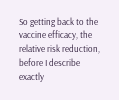So getting back to the vaccine efficacy, the relative risk reduction, before I describe exactly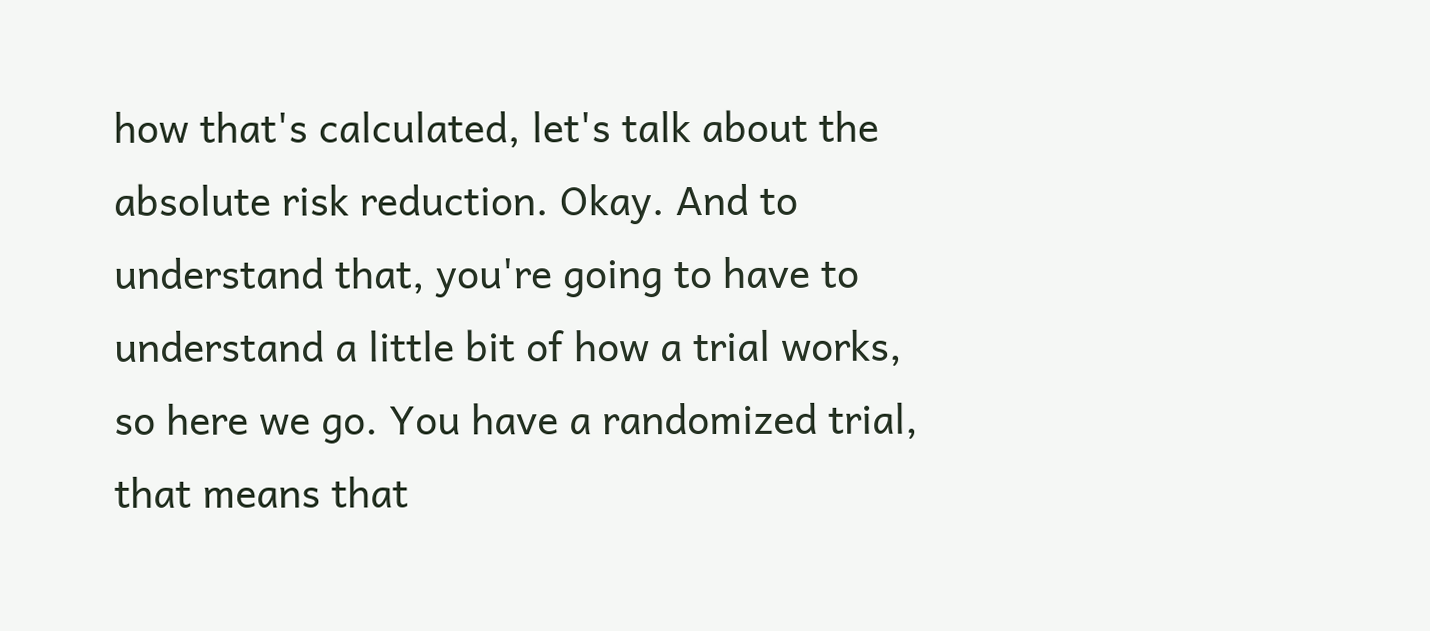how that's calculated, let's talk about the absolute risk reduction. Okay. And to understand that, you're going to have to understand a little bit of how a trial works, so here we go. You have a randomized trial, that means that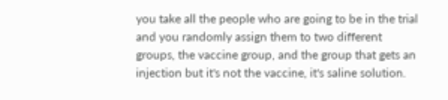you take all the people who are going to be in the trial and you randomly assign them to two different groups, the vaccine group, and the group that gets an injection but it's not the vaccine, it's saline solution.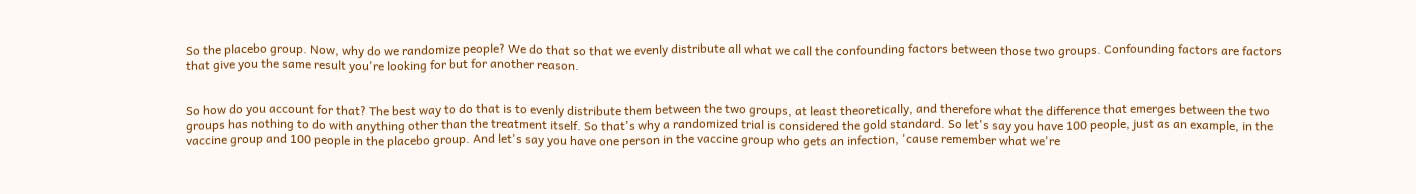So the placebo group. Now, why do we randomize people? We do that so that we evenly distribute all what we call the confounding factors between those two groups. Confounding factors are factors that give you the same result you're looking for but for another reason.


So how do you account for that? The best way to do that is to evenly distribute them between the two groups, at least theoretically, and therefore what the difference that emerges between the two groups has nothing to do with anything other than the treatment itself. So that's why a randomized trial is considered the gold standard. So let's say you have 100 people, just as an example, in the vaccine group and 100 people in the placebo group. And let's say you have one person in the vaccine group who gets an infection, 'cause remember what we're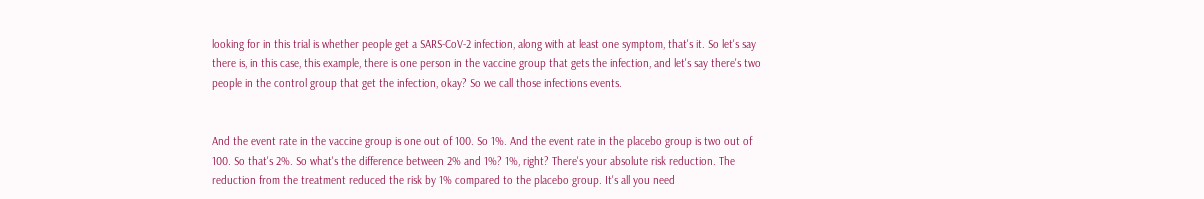looking for in this trial is whether people get a SARS-CoV-2 infection, along with at least one symptom, that's it. So let's say there is, in this case, this example, there is one person in the vaccine group that gets the infection, and let's say there's two people in the control group that get the infection, okay? So we call those infections events.


And the event rate in the vaccine group is one out of 100. So 1%. And the event rate in the placebo group is two out of 100. So that's 2%. So what's the difference between 2% and 1%? 1%, right? There's your absolute risk reduction. The reduction from the treatment reduced the risk by 1% compared to the placebo group. It's all you need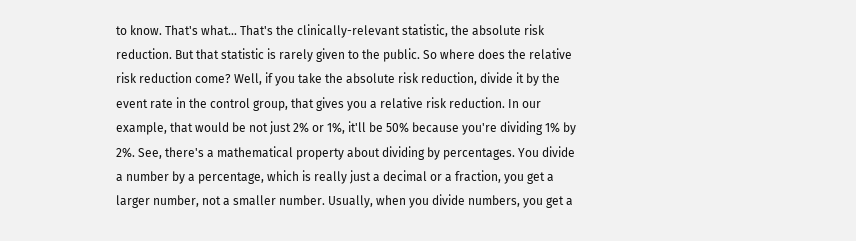to know. That's what... That's the clinically-relevant statistic, the absolute risk reduction. But that statistic is rarely given to the public. So where does the relative risk reduction come? Well, if you take the absolute risk reduction, divide it by the event rate in the control group, that gives you a relative risk reduction. In our example, that would be not just 2% or 1%, it'll be 50% because you're dividing 1% by 2%. See, there's a mathematical property about dividing by percentages. You divide a number by a percentage, which is really just a decimal or a fraction, you get a larger number, not a smaller number. Usually, when you divide numbers, you get a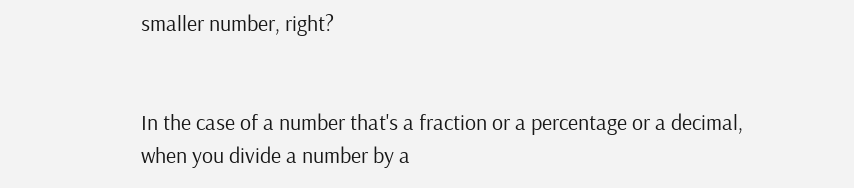smaller number, right?


In the case of a number that's a fraction or a percentage or a decimal, when you divide a number by a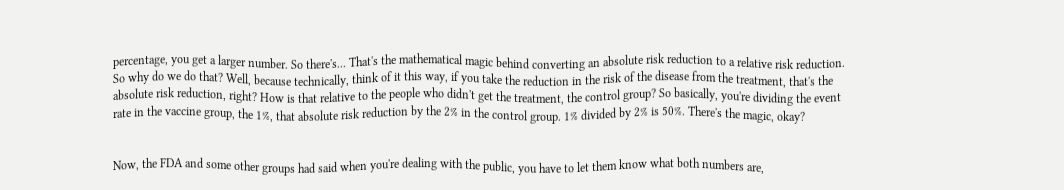percentage, you get a larger number. So there's... That's the mathematical magic behind converting an absolute risk reduction to a relative risk reduction. So why do we do that? Well, because technically, think of it this way, if you take the reduction in the risk of the disease from the treatment, that's the absolute risk reduction, right? How is that relative to the people who didn't get the treatment, the control group? So basically, you're dividing the event rate in the vaccine group, the 1%, that absolute risk reduction by the 2% in the control group. 1% divided by 2% is 50%. There's the magic, okay?


Now, the FDA and some other groups had said when you're dealing with the public, you have to let them know what both numbers are,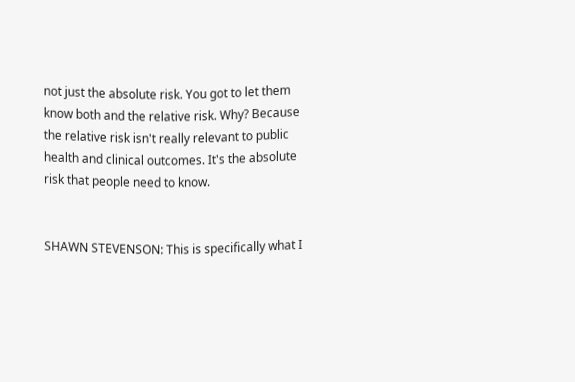not just the absolute risk. You got to let them know both and the relative risk. Why? Because the relative risk isn't really relevant to public health and clinical outcomes. It's the absolute risk that people need to know.


SHAWN STEVENSON: This is specifically what I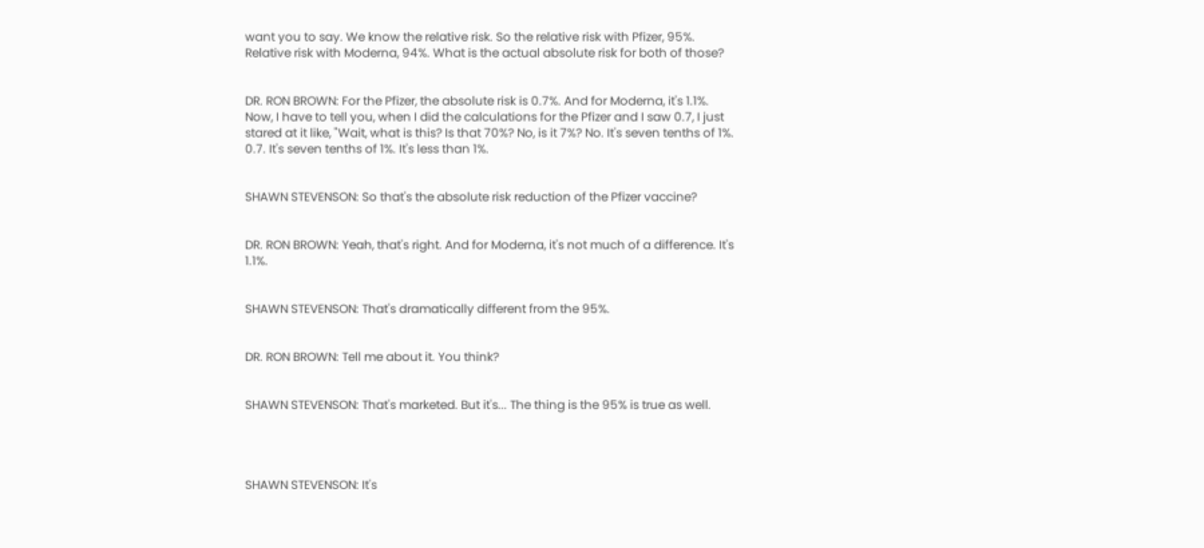want you to say. We know the relative risk. So the relative risk with Pfizer, 95%. Relative risk with Moderna, 94%. What is the actual absolute risk for both of those?


DR. RON BROWN: For the Pfizer, the absolute risk is 0.7%. And for Moderna, it's 1.1%. Now, I have to tell you, when I did the calculations for the Pfizer and I saw 0.7, I just stared at it like, "Wait, what is this? Is that 70%? No, is it 7%? No. It's seven tenths of 1%. 0.7. It's seven tenths of 1%. It's less than 1%.


SHAWN STEVENSON: So that's the absolute risk reduction of the Pfizer vaccine?


DR. RON BROWN: Yeah, that's right. And for Moderna, it's not much of a difference. It's 1.1%.


SHAWN STEVENSON: That's dramatically different from the 95%.


DR. RON BROWN: Tell me about it. You think?


SHAWN STEVENSON: That's marketed. But it's... The thing is the 95% is true as well.




SHAWN STEVENSON: It's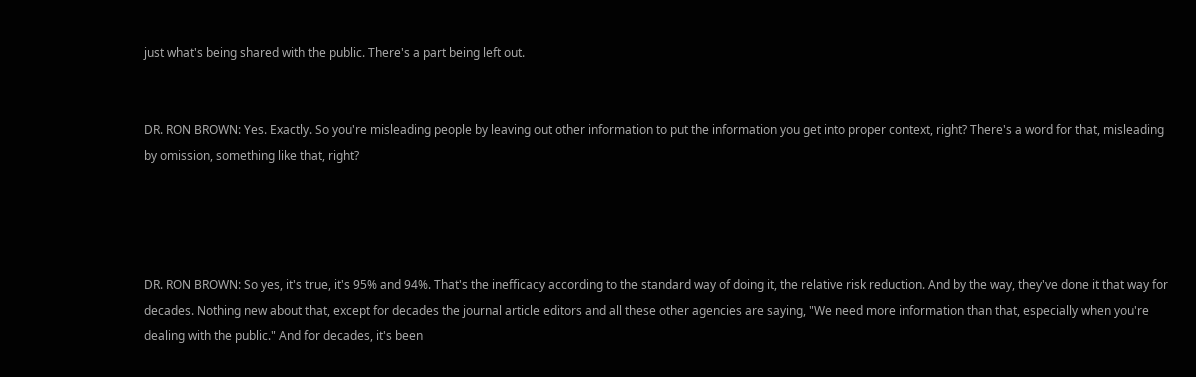just what's being shared with the public. There's a part being left out.


DR. RON BROWN: Yes. Exactly. So you're misleading people by leaving out other information to put the information you get into proper context, right? There's a word for that, misleading by omission, something like that, right?




DR. RON BROWN: So yes, it's true, it's 95% and 94%. That's the inefficacy according to the standard way of doing it, the relative risk reduction. And by the way, they've done it that way for decades. Nothing new about that, except for decades the journal article editors and all these other agencies are saying, "We need more information than that, especially when you're dealing with the public." And for decades, it's been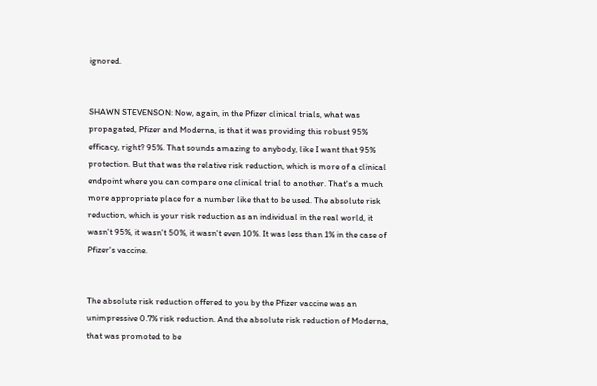ignored.


SHAWN STEVENSON: Now, again, in the Pfizer clinical trials, what was propagated, Pfizer and Moderna, is that it was providing this robust 95% efficacy, right? 95%. That sounds amazing to anybody, like I want that 95% protection. But that was the relative risk reduction, which is more of a clinical endpoint where you can compare one clinical trial to another. That's a much more appropriate place for a number like that to be used. The absolute risk reduction, which is your risk reduction as an individual in the real world, it wasn't 95%, it wasn't 50%, it wasn't even 10%. It was less than 1% in the case of Pfizer's vaccine.


The absolute risk reduction offered to you by the Pfizer vaccine was an unimpressive 0.7% risk reduction. And the absolute risk reduction of Moderna, that was promoted to be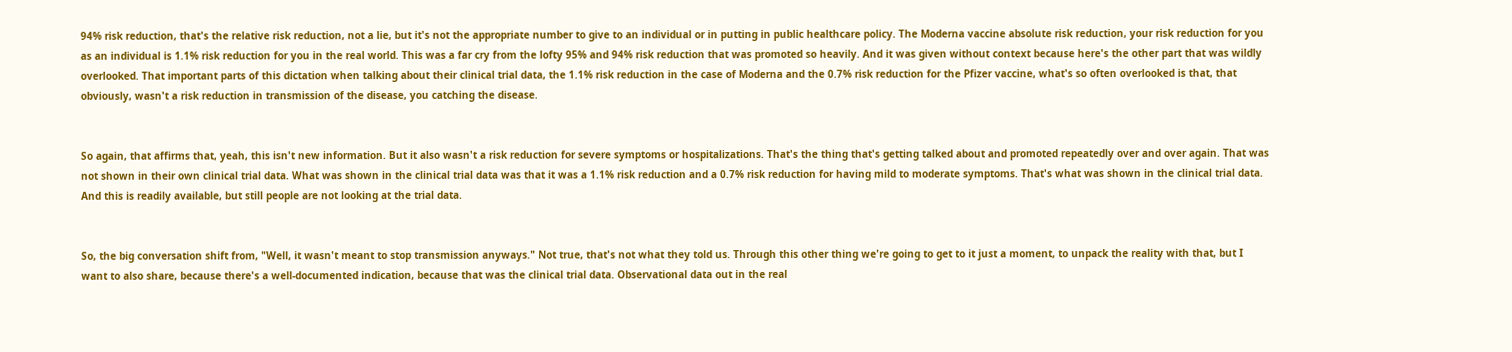94% risk reduction, that's the relative risk reduction, not a lie, but it's not the appropriate number to give to an individual or in putting in public healthcare policy. The Moderna vaccine absolute risk reduction, your risk reduction for you as an individual is 1.1% risk reduction for you in the real world. This was a far cry from the lofty 95% and 94% risk reduction that was promoted so heavily. And it was given without context because here's the other part that was wildly overlooked. That important parts of this dictation when talking about their clinical trial data, the 1.1% risk reduction in the case of Moderna and the 0.7% risk reduction for the Pfizer vaccine, what's so often overlooked is that, that obviously, wasn't a risk reduction in transmission of the disease, you catching the disease.


So again, that affirms that, yeah, this isn't new information. But it also wasn't a risk reduction for severe symptoms or hospitalizations. That's the thing that's getting talked about and promoted repeatedly over and over again. That was not shown in their own clinical trial data. What was shown in the clinical trial data was that it was a 1.1% risk reduction and a 0.7% risk reduction for having mild to moderate symptoms. That's what was shown in the clinical trial data. And this is readily available, but still people are not looking at the trial data.


So, the big conversation shift from, "Well, it wasn't meant to stop transmission anyways." Not true, that's not what they told us. Through this other thing we're going to get to it just a moment, to unpack the reality with that, but I want to also share, because there's a well-documented indication, because that was the clinical trial data. Observational data out in the real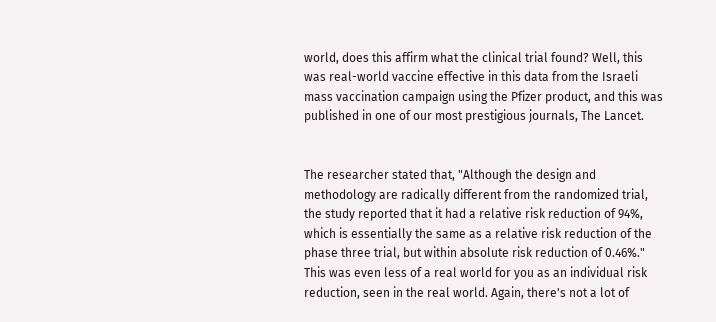world, does this affirm what the clinical trial found? Well, this was real-world vaccine effective in this data from the Israeli mass vaccination campaign using the Pfizer product, and this was published in one of our most prestigious journals, The Lancet.


The researcher stated that, "Although the design and methodology are radically different from the randomized trial, the study reported that it had a relative risk reduction of 94%, which is essentially the same as a relative risk reduction of the phase three trial, but within absolute risk reduction of 0.46%." This was even less of a real world for you as an individual risk reduction, seen in the real world. Again, there's not a lot of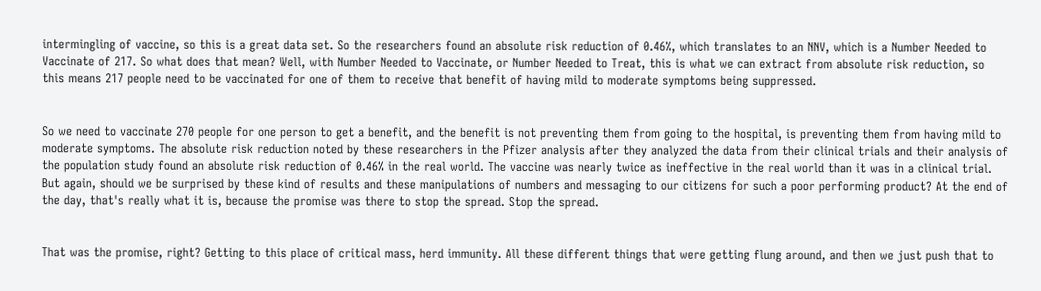intermingling of vaccine, so this is a great data set. So the researchers found an absolute risk reduction of 0.46%, which translates to an NNV, which is a Number Needed to Vaccinate of 217. So what does that mean? Well, with Number Needed to Vaccinate, or Number Needed to Treat, this is what we can extract from absolute risk reduction, so this means 217 people need to be vaccinated for one of them to receive that benefit of having mild to moderate symptoms being suppressed.


So we need to vaccinate 270 people for one person to get a benefit, and the benefit is not preventing them from going to the hospital, is preventing them from having mild to moderate symptoms. The absolute risk reduction noted by these researchers in the Pfizer analysis after they analyzed the data from their clinical trials and their analysis of the population study found an absolute risk reduction of 0.46% in the real world. The vaccine was nearly twice as ineffective in the real world than it was in a clinical trial. But again, should we be surprised by these kind of results and these manipulations of numbers and messaging to our citizens for such a poor performing product? At the end of the day, that's really what it is, because the promise was there to stop the spread. Stop the spread.


That was the promise, right? Getting to this place of critical mass, herd immunity. All these different things that were getting flung around, and then we just push that to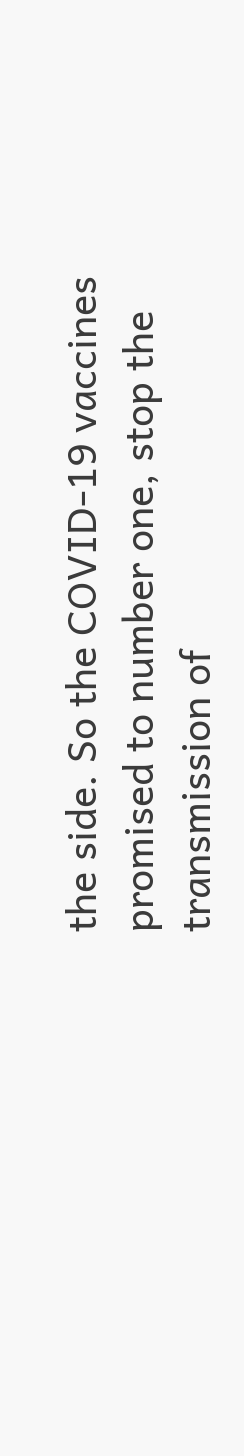the side. So the COVID-19 vaccines promised to number one, stop the transmission of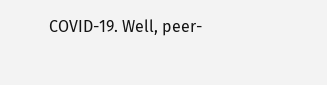COVID-19. Well, peer-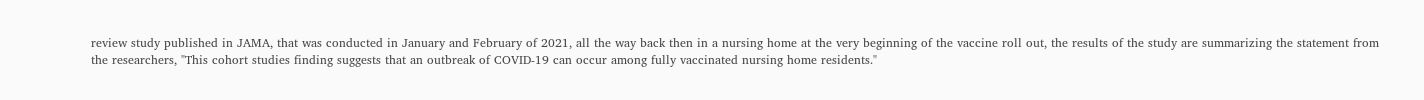review study published in JAMA, that was conducted in January and February of 2021, all the way back then in a nursing home at the very beginning of the vaccine roll out, the results of the study are summarizing the statement from the researchers, "This cohort studies finding suggests that an outbreak of COVID-19 can occur among fully vaccinated nursing home residents."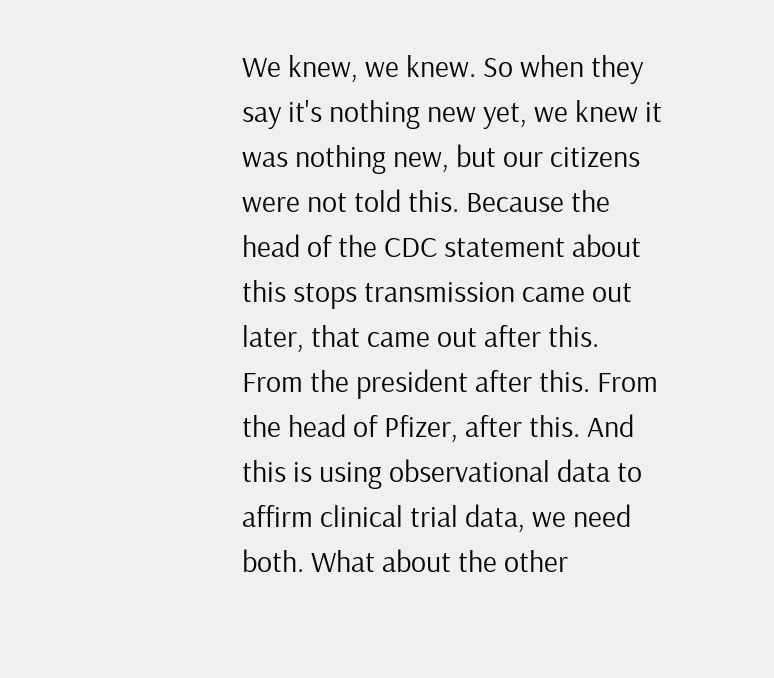We knew, we knew. So when they say it's nothing new yet, we knew it was nothing new, but our citizens were not told this. Because the head of the CDC statement about this stops transmission came out later, that came out after this. From the president after this. From the head of Pfizer, after this. And this is using observational data to affirm clinical trial data, we need both. What about the other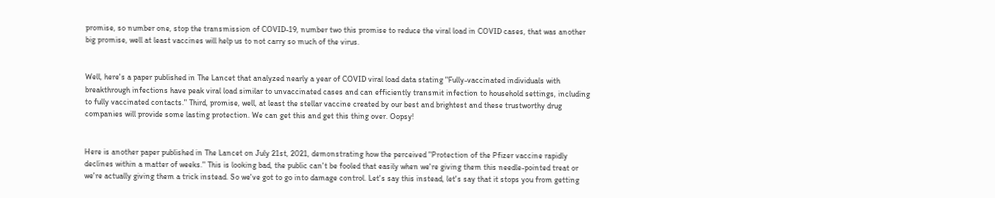promise, so number one, stop the transmission of COVID-19, number two this promise to reduce the viral load in COVID cases, that was another big promise, well at least vaccines will help us to not carry so much of the virus.


Well, here's a paper published in The Lancet that analyzed nearly a year of COVID viral load data stating "Fully-vaccinated individuals with breakthrough infections have peak viral load similar to unvaccinated cases and can efficiently transmit infection to household settings, including to fully vaccinated contacts." Third, promise, well, at least the stellar vaccine created by our best and brightest and these trustworthy drug companies will provide some lasting protection. We can get this and get this thing over. Oopsy!


Here is another paper published in The Lancet on July 21st, 2021, demonstrating how the perceived "Protection of the Pfizer vaccine rapidly declines within a matter of weeks." This is looking bad, the public can't be fooled that easily when we're giving them this needle-pointed treat or we're actually giving them a trick instead. So we've got to go into damage control. Let's say this instead, let's say that it stops you from getting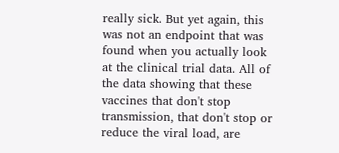really sick. But yet again, this was not an endpoint that was found when you actually look at the clinical trial data. All of the data showing that these vaccines that don't stop transmission, that don't stop or reduce the viral load, are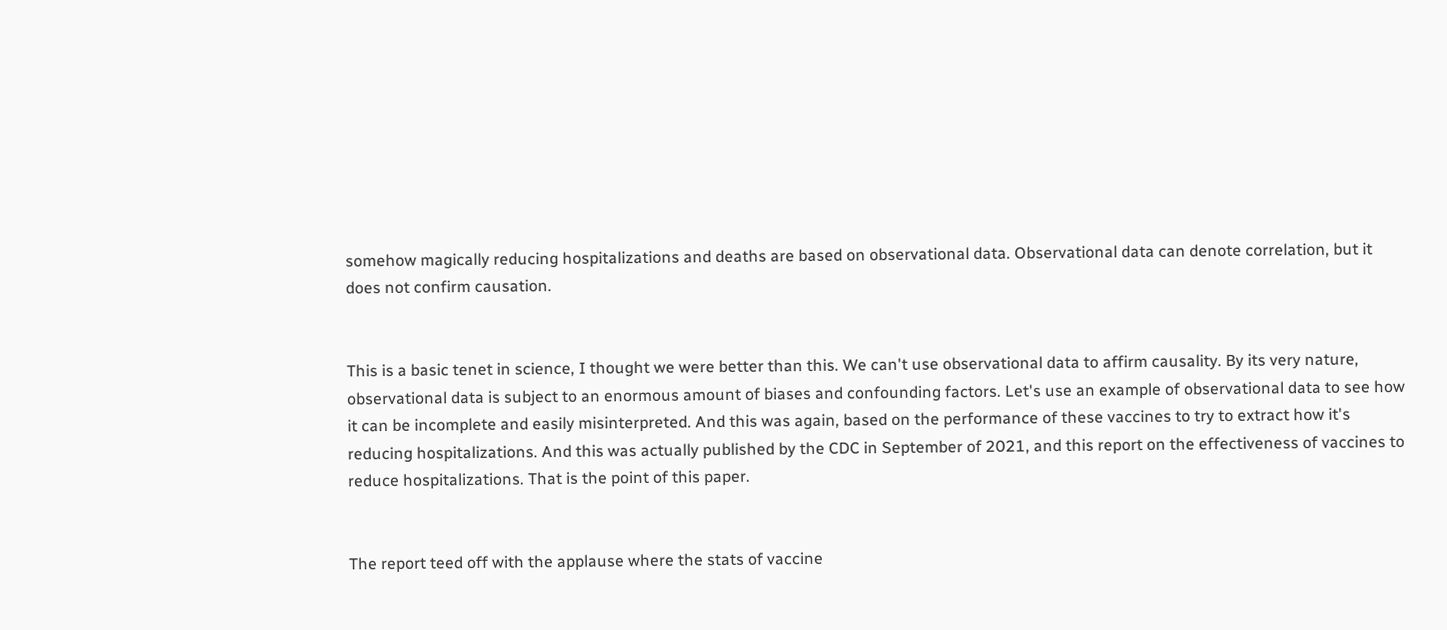somehow magically reducing hospitalizations and deaths are based on observational data. Observational data can denote correlation, but it does not confirm causation.


This is a basic tenet in science, I thought we were better than this. We can't use observational data to affirm causality. By its very nature, observational data is subject to an enormous amount of biases and confounding factors. Let's use an example of observational data to see how it can be incomplete and easily misinterpreted. And this was again, based on the performance of these vaccines to try to extract how it's reducing hospitalizations. And this was actually published by the CDC in September of 2021, and this report on the effectiveness of vaccines to reduce hospitalizations. That is the point of this paper.


The report teed off with the applause where the stats of vaccine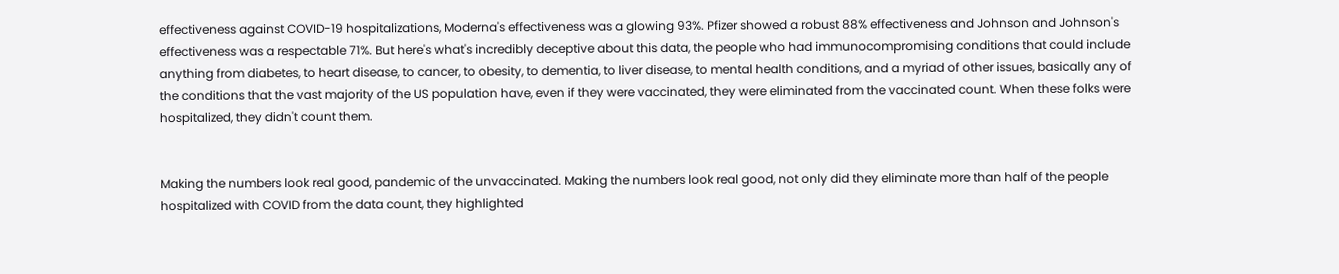effectiveness against COVID-19 hospitalizations, Moderna's effectiveness was a glowing 93%. Pfizer showed a robust 88% effectiveness and Johnson and Johnson's effectiveness was a respectable 71%. But here's what's incredibly deceptive about this data, the people who had immunocompromising conditions that could include anything from diabetes, to heart disease, to cancer, to obesity, to dementia, to liver disease, to mental health conditions, and a myriad of other issues, basically any of the conditions that the vast majority of the US population have, even if they were vaccinated, they were eliminated from the vaccinated count. When these folks were hospitalized, they didn't count them.


Making the numbers look real good, pandemic of the unvaccinated. Making the numbers look real good, not only did they eliminate more than half of the people hospitalized with COVID from the data count, they highlighted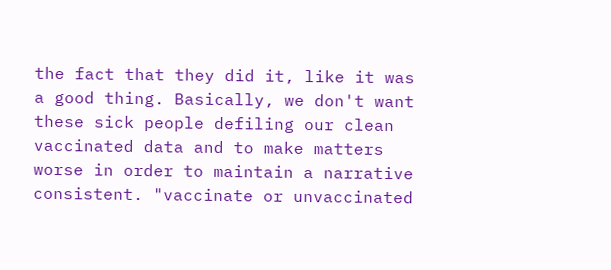the fact that they did it, like it was a good thing. Basically, we don't want these sick people defiling our clean vaccinated data and to make matters worse in order to maintain a narrative consistent. "vaccinate or unvaccinated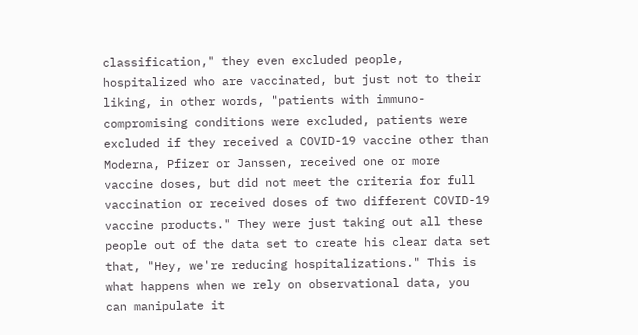classification," they even excluded people, hospitalized who are vaccinated, but just not to their liking, in other words, "patients with immuno-compromising conditions were excluded, patients were excluded if they received a COVID-19 vaccine other than Moderna, Pfizer or Janssen, received one or more vaccine doses, but did not meet the criteria for full vaccination or received doses of two different COVID-19 vaccine products." They were just taking out all these people out of the data set to create his clear data set that, "Hey, we're reducing hospitalizations." This is what happens when we rely on observational data, you can manipulate it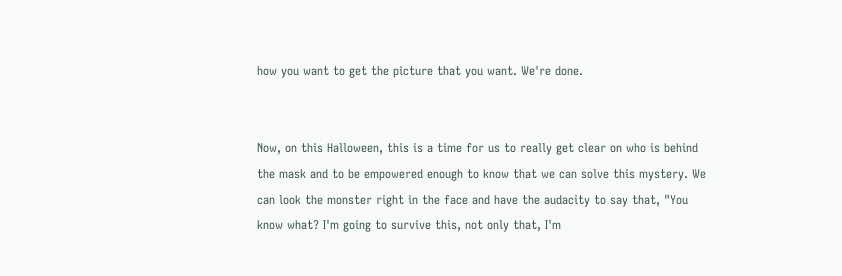how you want to get the picture that you want. We're done.


Now, on this Halloween, this is a time for us to really get clear on who is behind the mask and to be empowered enough to know that we can solve this mystery. We can look the monster right in the face and have the audacity to say that, "You know what? I'm going to survive this, not only that, I'm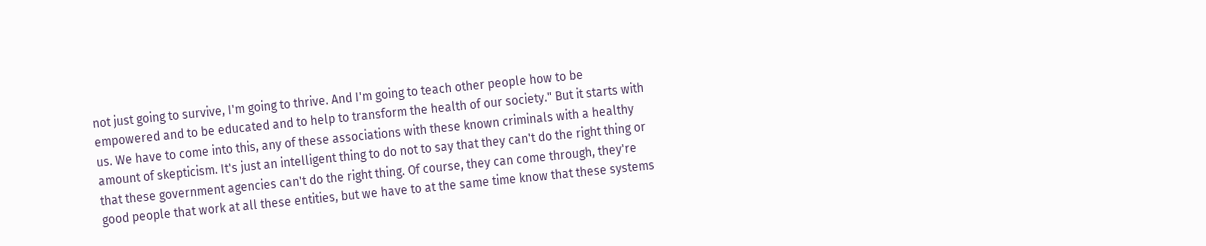not just going to survive, I'm going to thrive. And I'm going to teach other people how to be empowered and to be educated and to help to transform the health of our society." But it starts with us. We have to come into this, any of these associations with these known criminals with a healthy amount of skepticism. It's just an intelligent thing to do not to say that they can't do the right thing or that these government agencies can't do the right thing. Of course, they can come through, they're good people that work at all these entities, but we have to at the same time know that these systems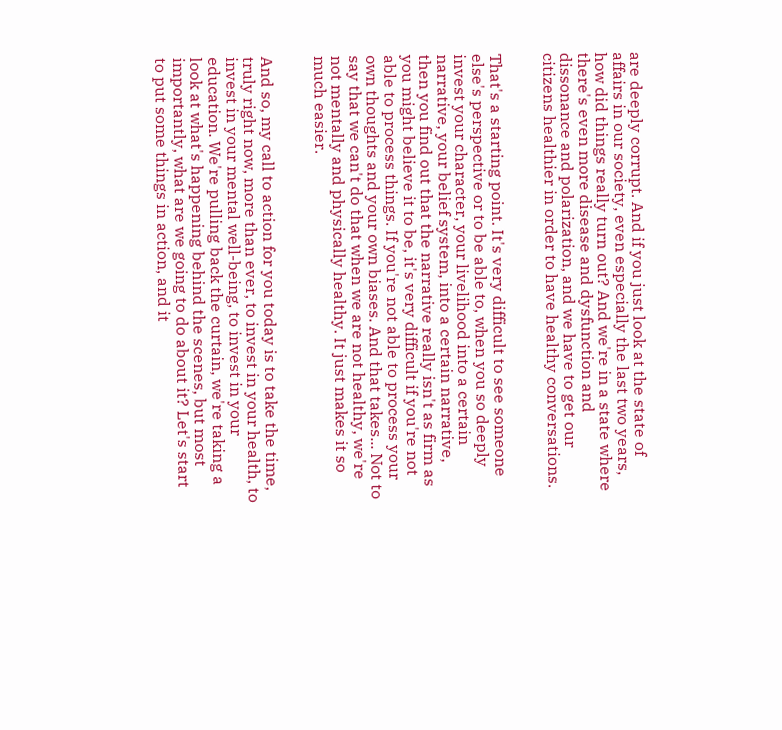are deeply corrupt. And if you just look at the state of affairs in our society, even especially the last two years, how did things really turn out? And we're in a state where there's even more disease and dysfunction and dissonance and polarization, and we have to get our citizens healthier in order to have healthy conversations.


That's a starting point. It's very difficult to see someone else's perspective or to be able to, when you so deeply invest your character, your livelihood into a certain narrative, your belief system, into a certain narrative, then you find out that the narrative really isn't as firm as you might believe it to be, it's very difficult if you're not able to process things. If you're not able to process your own thoughts and your own biases. And that takes... Not to say that we can't do that when we are not healthy, we're not mentally and physically healthy. It just makes it so much easier.


And so, my call to action for you today is to take the time, truly right now, more than ever, to invest in your health, to invest in your mental well-being, to invest in your education. We're pulling back the curtain, we're taking a look at what's happening behind the scenes, but most importantly, what are we going to do about it? Let's start to put some things in action, and it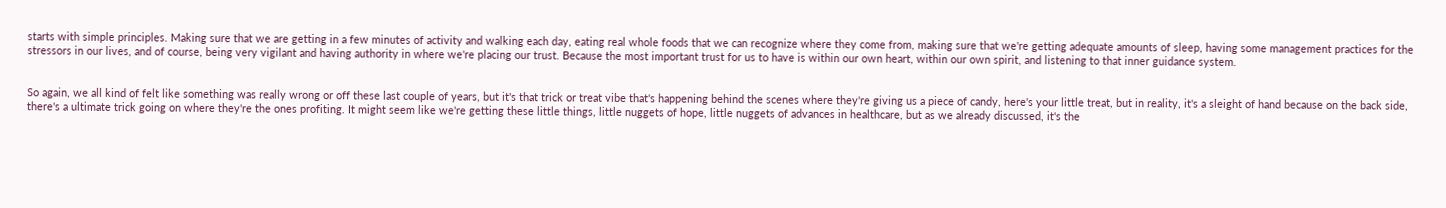starts with simple principles. Making sure that we are getting in a few minutes of activity and walking each day, eating real whole foods that we can recognize where they come from, making sure that we're getting adequate amounts of sleep, having some management practices for the stressors in our lives, and of course, being very vigilant and having authority in where we're placing our trust. Because the most important trust for us to have is within our own heart, within our own spirit, and listening to that inner guidance system.


So again, we all kind of felt like something was really wrong or off these last couple of years, but it's that trick or treat vibe that's happening behind the scenes where they're giving us a piece of candy, here's your little treat, but in reality, it's a sleight of hand because on the back side, there's a ultimate trick going on where they're the ones profiting. It might seem like we're getting these little things, little nuggets of hope, little nuggets of advances in healthcare, but as we already discussed, it's the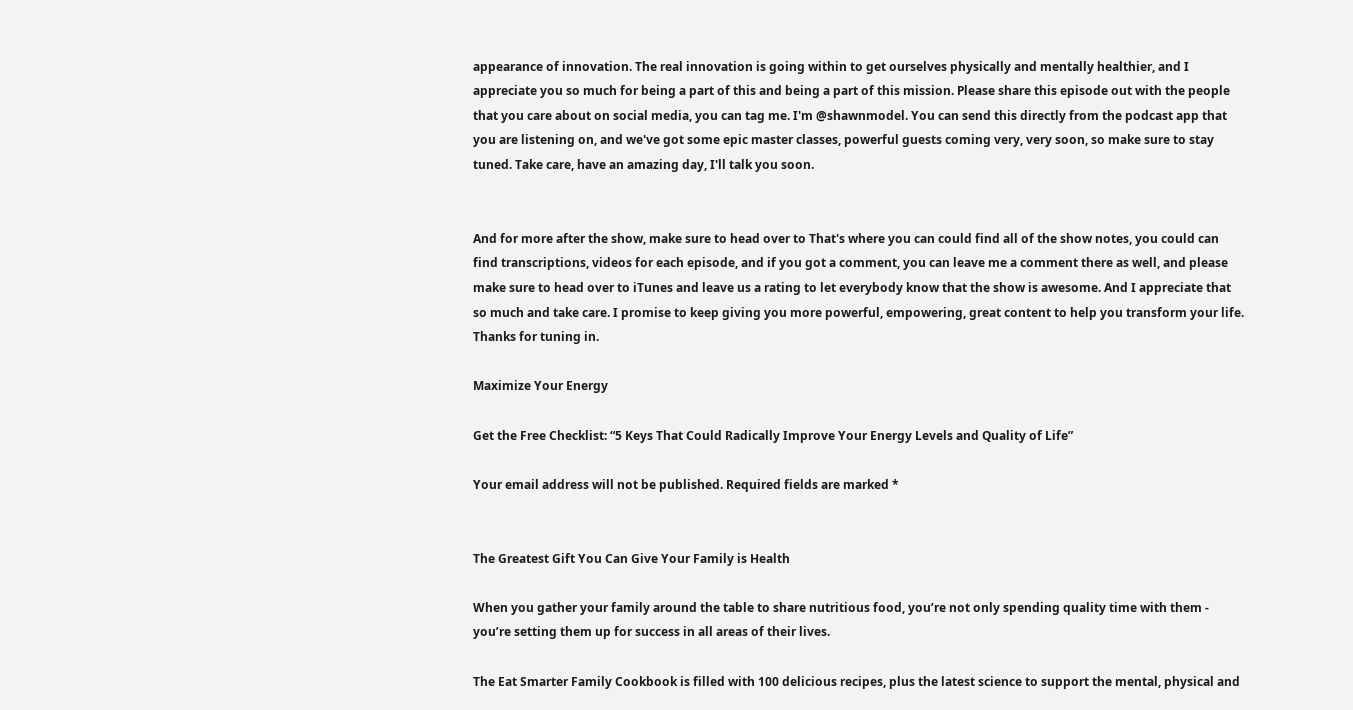appearance of innovation. The real innovation is going within to get ourselves physically and mentally healthier, and I appreciate you so much for being a part of this and being a part of this mission. Please share this episode out with the people that you care about on social media, you can tag me. I'm @shawnmodel. You can send this directly from the podcast app that you are listening on, and we've got some epic master classes, powerful guests coming very, very soon, so make sure to stay tuned. Take care, have an amazing day, I'll talk you soon.


And for more after the show, make sure to head over to That's where you can could find all of the show notes, you could can find transcriptions, videos for each episode, and if you got a comment, you can leave me a comment there as well, and please make sure to head over to iTunes and leave us a rating to let everybody know that the show is awesome. And I appreciate that so much and take care. I promise to keep giving you more powerful, empowering, great content to help you transform your life. Thanks for tuning in.

Maximize Your Energy

Get the Free Checklist: “5 Keys That Could Radically Improve Your Energy Levels and Quality of Life”

Your email address will not be published. Required fields are marked *


The Greatest Gift You Can Give Your Family is Health

When you gather your family around the table to share nutritious food, you’re not only spending quality time with them - you’re setting them up for success in all areas of their lives.

The Eat Smarter Family Cookbook is filled with 100 delicious recipes, plus the latest science to support the mental, physical and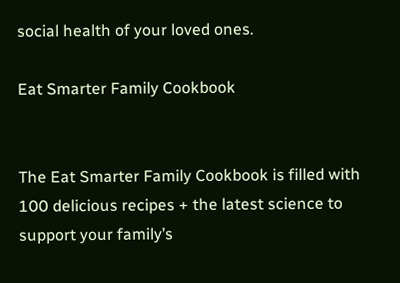social health of your loved ones.

Eat Smarter Family Cookbook


The Eat Smarter Family Cookbook is filled with 100 delicious recipes + the latest science to support your family’s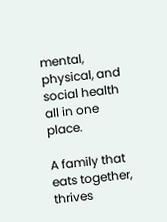mental, physical, and social health all in one place.

A family that eats together, thrives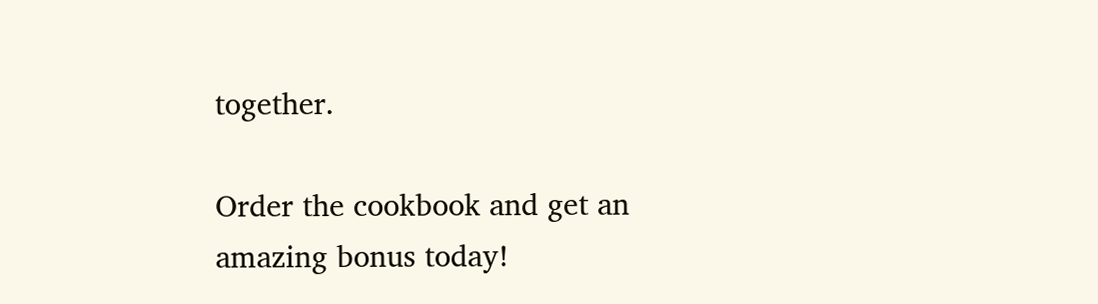together.

Order the cookbook and get an amazing bonus today!